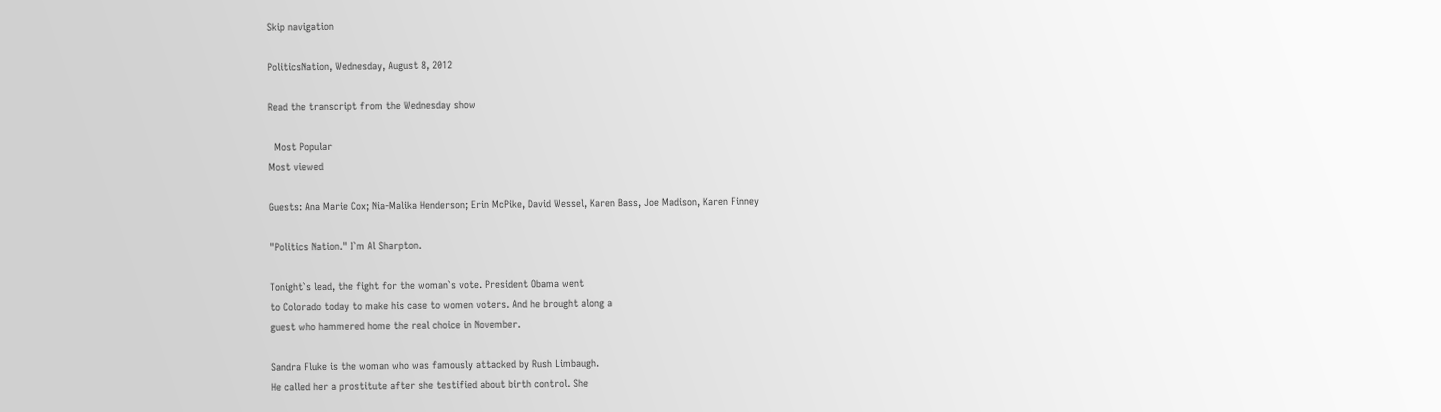Skip navigation

PoliticsNation, Wednesday, August 8, 2012

Read the transcript from the Wednesday show

  Most Popular
Most viewed

Guests: Ana Marie Cox; Nia-Malika Henderson; Erin McPike, David Wessel, Karen Bass, Joe Madison, Karen Finney

"Politics Nation." I`m Al Sharpton.

Tonight`s lead, the fight for the woman`s vote. President Obama went
to Colorado today to make his case to women voters. And he brought along a
guest who hammered home the real choice in November.

Sandra Fluke is the woman who was famously attacked by Rush Limbaugh.
He called her a prostitute after she testified about birth control. She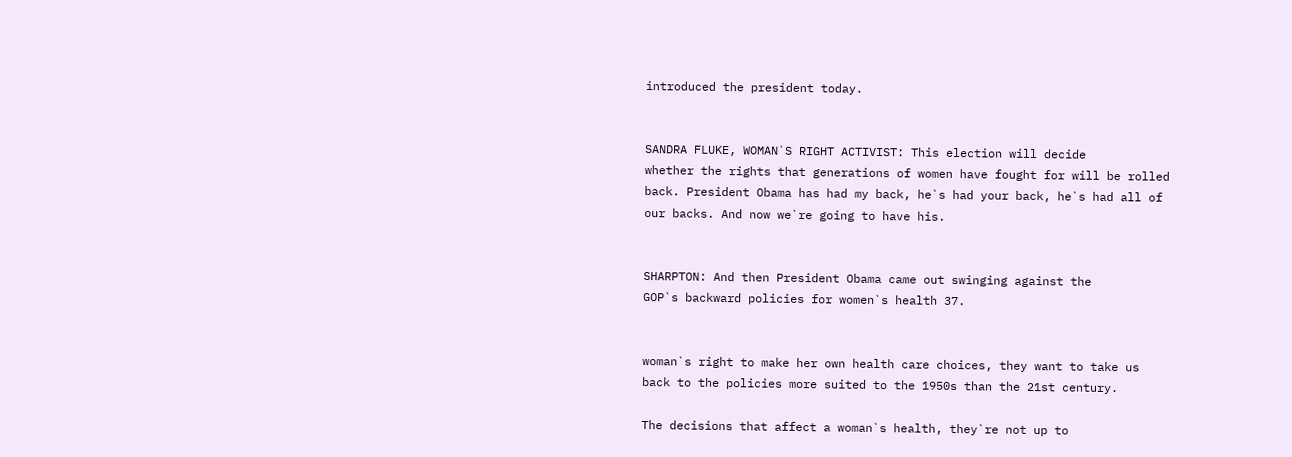introduced the president today.


SANDRA FLUKE, WOMAN`S RIGHT ACTIVIST: This election will decide
whether the rights that generations of women have fought for will be rolled
back. President Obama has had my back, he`s had your back, he`s had all of
our backs. And now we`re going to have his.


SHARPTON: And then President Obama came out swinging against the
GOP`s backward policies for women`s health 37.


woman`s right to make her own health care choices, they want to take us
back to the policies more suited to the 1950s than the 21st century.

The decisions that affect a woman`s health, they`re not up to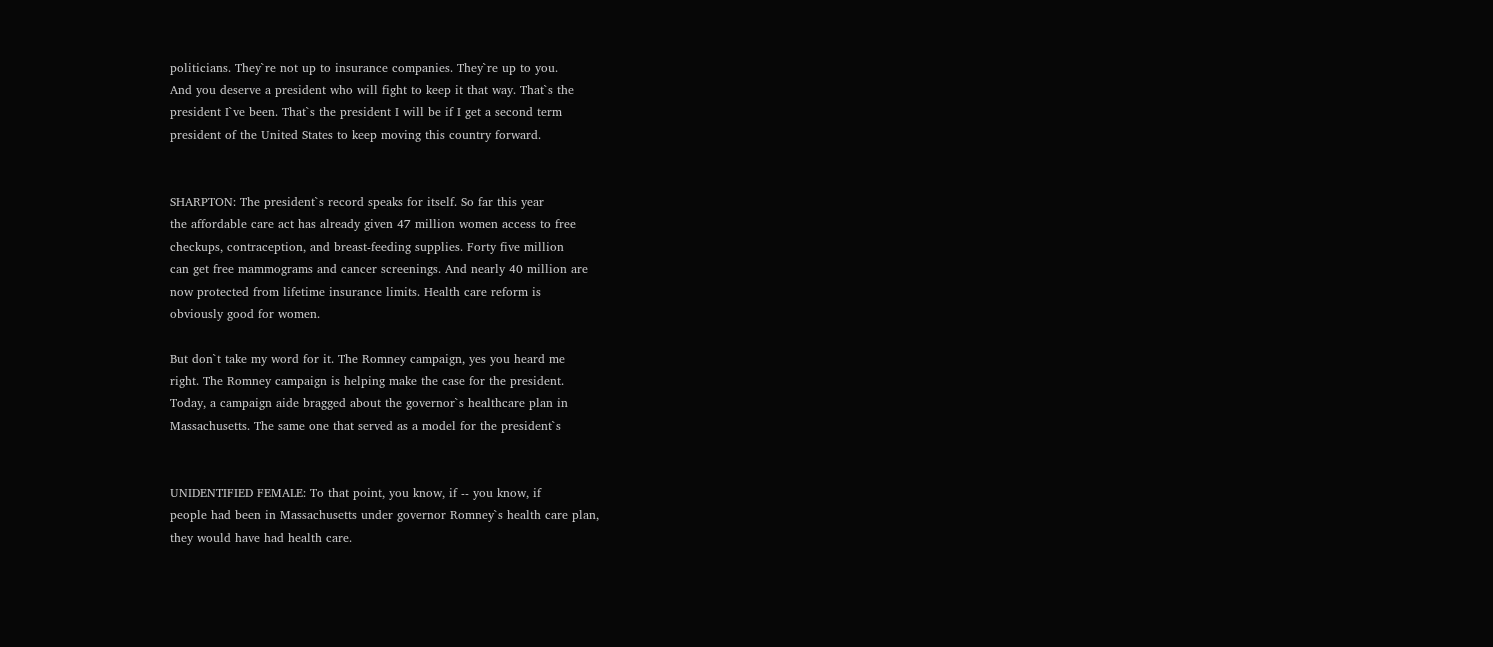politicians. They`re not up to insurance companies. They`re up to you.
And you deserve a president who will fight to keep it that way. That`s the
president I`ve been. That`s the president I will be if I get a second term
president of the United States to keep moving this country forward.


SHARPTON: The president`s record speaks for itself. So far this year
the affordable care act has already given 47 million women access to free
checkups, contraception, and breast-feeding supplies. Forty five million
can get free mammograms and cancer screenings. And nearly 40 million are
now protected from lifetime insurance limits. Health care reform is
obviously good for women.

But don`t take my word for it. The Romney campaign, yes you heard me
right. The Romney campaign is helping make the case for the president.
Today, a campaign aide bragged about the governor`s healthcare plan in
Massachusetts. The same one that served as a model for the president`s


UNIDENTIFIED FEMALE: To that point, you know, if -- you know, if
people had been in Massachusetts under governor Romney`s health care plan,
they would have had health care.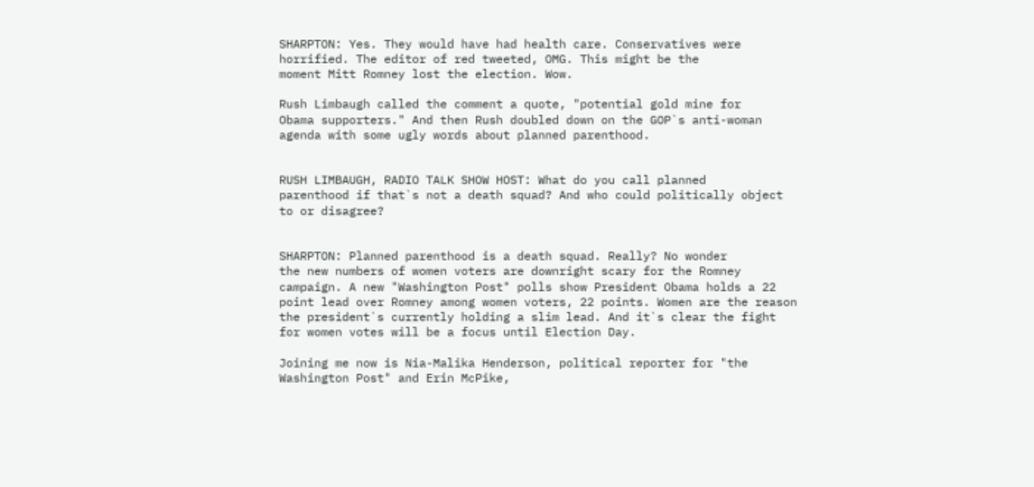SHARPTON: Yes. They would have had health care. Conservatives were
horrified. The editor of red tweeted, OMG. This might be the
moment Mitt Romney lost the election. Wow.

Rush Limbaugh called the comment a quote, "potential gold mine for
Obama supporters." And then Rush doubled down on the GOP`s anti-woman
agenda with some ugly words about planned parenthood.


RUSH LIMBAUGH, RADIO TALK SHOW HOST: What do you call planned
parenthood if that`s not a death squad? And who could politically object
to or disagree?


SHARPTON: Planned parenthood is a death squad. Really? No wonder
the new numbers of women voters are downright scary for the Romney
campaign. A new "Washington Post" polls show President Obama holds a 22
point lead over Romney among women voters, 22 points. Women are the reason
the president`s currently holding a slim lead. And it`s clear the fight
for women votes will be a focus until Election Day.

Joining me now is Nia-Malika Henderson, political reporter for "the
Washington Post" and Erin McPike,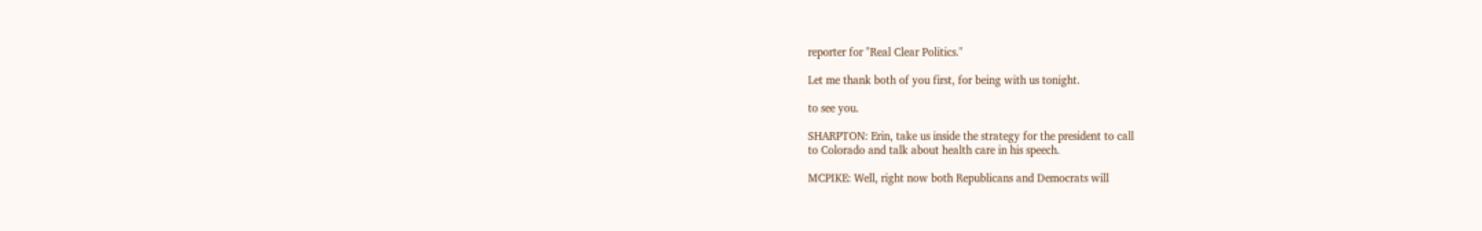reporter for "Real Clear Politics."

Let me thank both of you first, for being with us tonight.

to see you.

SHARPTON: Erin, take us inside the strategy for the president to call
to Colorado and talk about health care in his speech.

MCPIKE: Well, right now both Republicans and Democrats will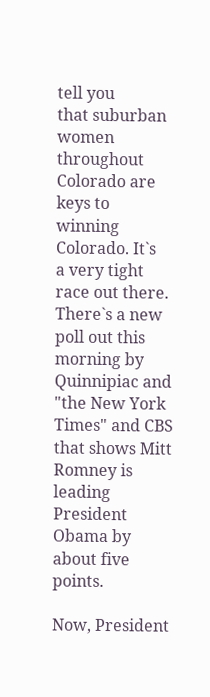tell you
that suburban women throughout Colorado are keys to winning Colorado. It`s
a very tight race out there. There`s a new poll out this morning by
Quinnipiac and "the New York Times" and CBS that shows Mitt Romney is
leading President Obama by about five points.

Now, President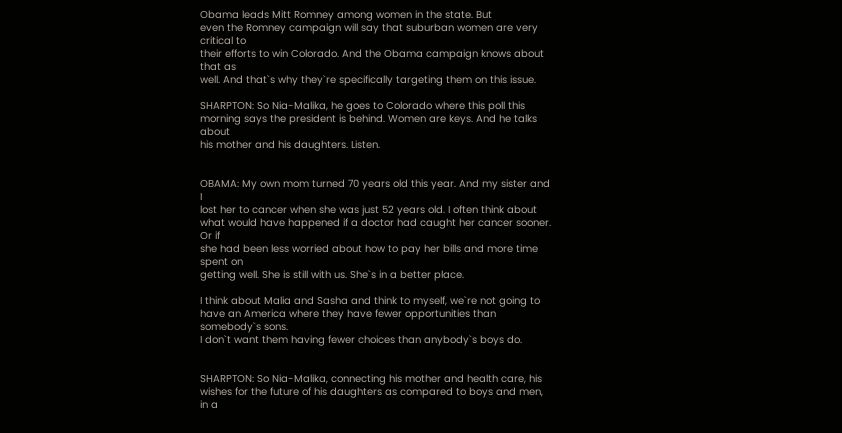Obama leads Mitt Romney among women in the state. But
even the Romney campaign will say that suburban women are very critical to
their efforts to win Colorado. And the Obama campaign knows about that as
well. And that`s why they`re specifically targeting them on this issue.

SHARPTON: So Nia-Malika, he goes to Colorado where this poll this
morning says the president is behind. Women are keys. And he talks about
his mother and his daughters. Listen.


OBAMA: My own mom turned 70 years old this year. And my sister and I
lost her to cancer when she was just 52 years old. I often think about
what would have happened if a doctor had caught her cancer sooner. Or if
she had been less worried about how to pay her bills and more time spent on
getting well. She is still with us. She`s in a better place.

I think about Malia and Sasha and think to myself, we`re not going to
have an America where they have fewer opportunities than somebody`s sons.
I don`t want them having fewer choices than anybody`s boys do.


SHARPTON: So Nia-Malika, connecting his mother and health care, his
wishes for the future of his daughters as compared to boys and men, in a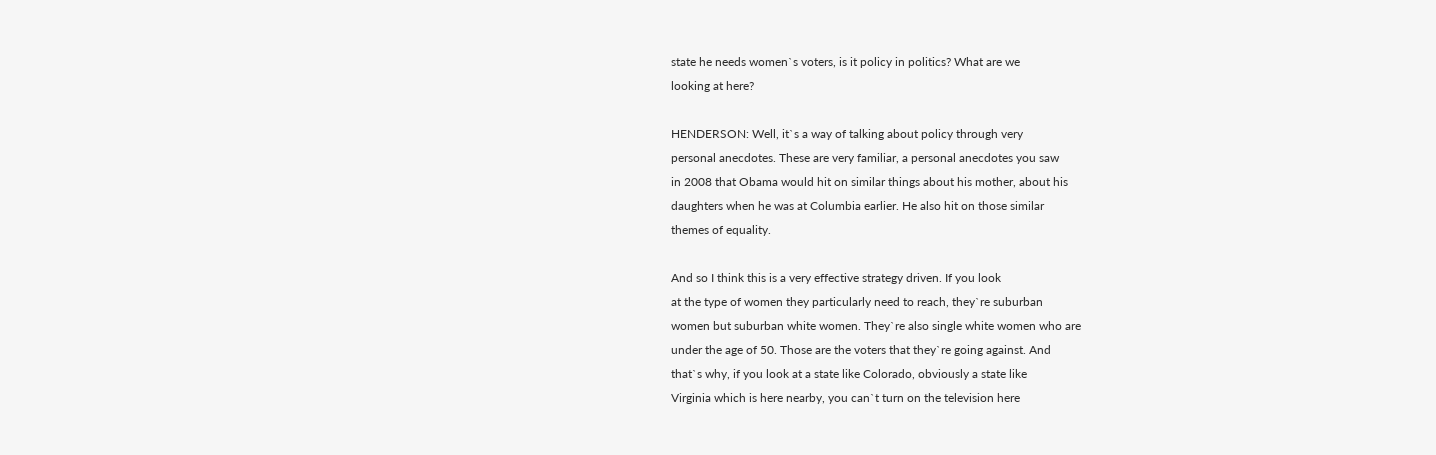state he needs women`s voters, is it policy in politics? What are we
looking at here?

HENDERSON: Well, it`s a way of talking about policy through very
personal anecdotes. These are very familiar, a personal anecdotes you saw
in 2008 that Obama would hit on similar things about his mother, about his
daughters when he was at Columbia earlier. He also hit on those similar
themes of equality.

And so I think this is a very effective strategy driven. If you look
at the type of women they particularly need to reach, they`re suburban
women but suburban white women. They`re also single white women who are
under the age of 50. Those are the voters that they`re going against. And
that`s why, if you look at a state like Colorado, obviously a state like
Virginia which is here nearby, you can`t turn on the television here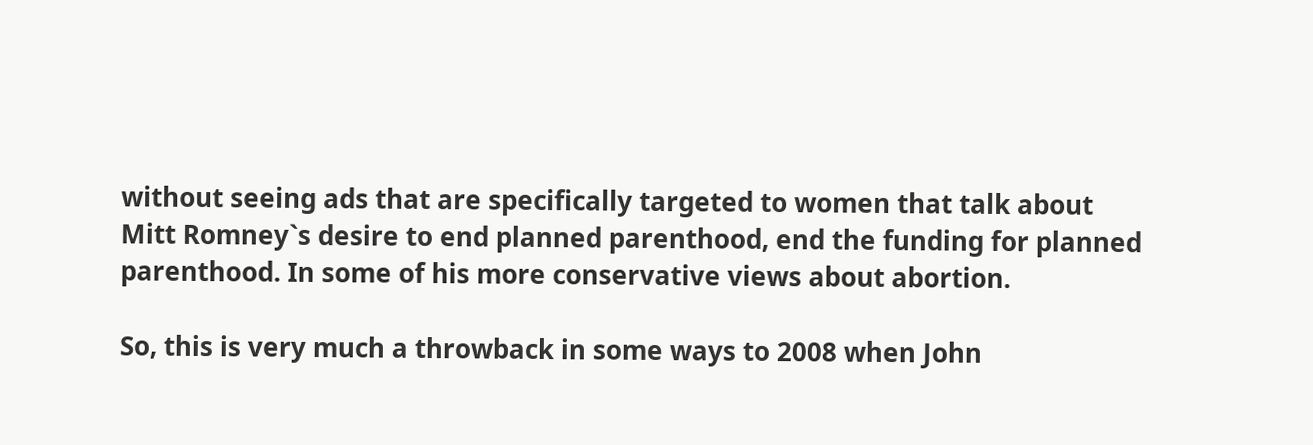without seeing ads that are specifically targeted to women that talk about
Mitt Romney`s desire to end planned parenthood, end the funding for planned
parenthood. In some of his more conservative views about abortion.

So, this is very much a throwback in some ways to 2008 when John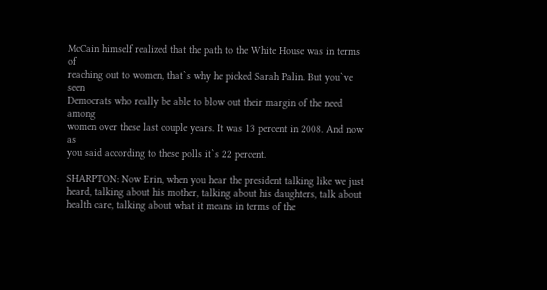McCain himself realized that the path to the White House was in terms of
reaching out to women, that`s why he picked Sarah Palin. But you`ve seen
Democrats who really be able to blow out their margin of the need among
women over these last couple years. It was 13 percent in 2008. And now as
you said according to these polls it`s 22 percent.

SHARPTON: Now Erin, when you hear the president talking like we just
heard, talking about his mother, talking about his daughters, talk about
health care, talking about what it means in terms of the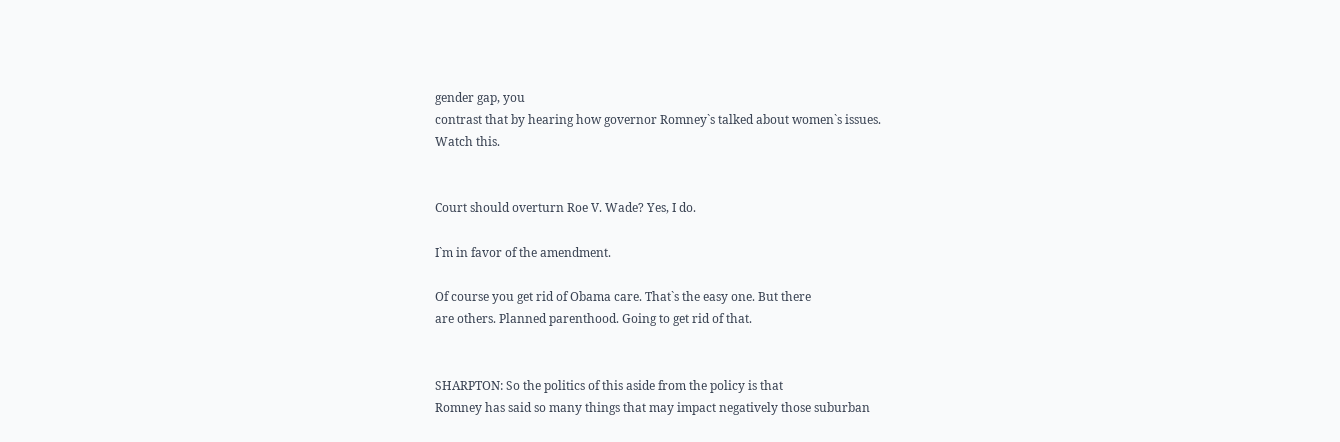gender gap, you
contrast that by hearing how governor Romney`s talked about women`s issues.
Watch this.


Court should overturn Roe V. Wade? Yes, I do.

I`m in favor of the amendment.

Of course you get rid of Obama care. That`s the easy one. But there
are others. Planned parenthood. Going to get rid of that.


SHARPTON: So the politics of this aside from the policy is that
Romney has said so many things that may impact negatively those suburban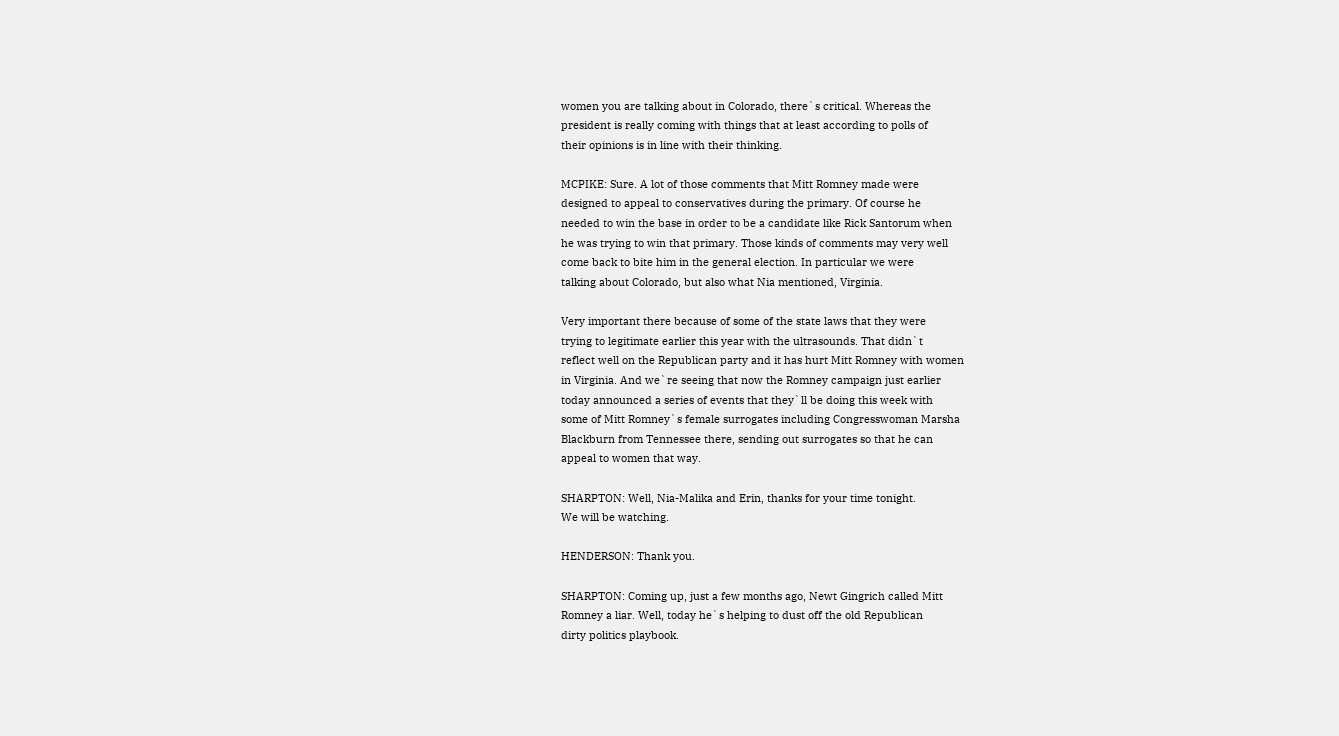women you are talking about in Colorado, there`s critical. Whereas the
president is really coming with things that at least according to polls of
their opinions is in line with their thinking.

MCPIKE: Sure. A lot of those comments that Mitt Romney made were
designed to appeal to conservatives during the primary. Of course he
needed to win the base in order to be a candidate like Rick Santorum when
he was trying to win that primary. Those kinds of comments may very well
come back to bite him in the general election. In particular we were
talking about Colorado, but also what Nia mentioned, Virginia.

Very important there because of some of the state laws that they were
trying to legitimate earlier this year with the ultrasounds. That didn`t
reflect well on the Republican party and it has hurt Mitt Romney with women
in Virginia. And we`re seeing that now the Romney campaign just earlier
today announced a series of events that they`ll be doing this week with
some of Mitt Romney`s female surrogates including Congresswoman Marsha
Blackburn from Tennessee there, sending out surrogates so that he can
appeal to women that way.

SHARPTON: Well, Nia-Malika and Erin, thanks for your time tonight.
We will be watching.

HENDERSON: Thank you.

SHARPTON: Coming up, just a few months ago, Newt Gingrich called Mitt
Romney a liar. Well, today he`s helping to dust off the old Republican
dirty politics playbook.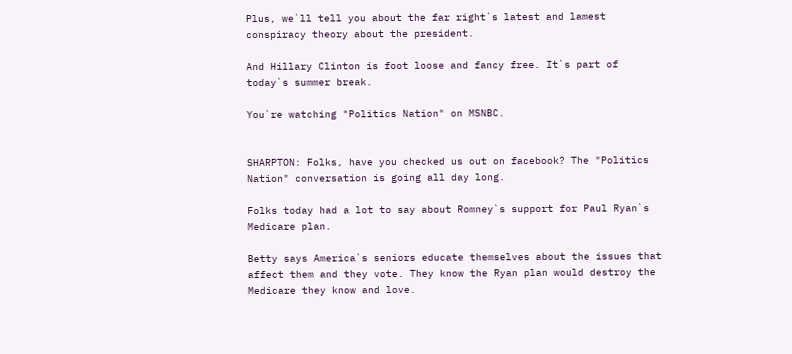Plus, we`ll tell you about the far right`s latest and lamest
conspiracy theory about the president.

And Hillary Clinton is foot loose and fancy free. It`s part of
today`s summer break.

You`re watching "Politics Nation" on MSNBC.


SHARPTON: Folks, have you checked us out on facebook? The "Politics
Nation" conversation is going all day long.

Folks today had a lot to say about Romney`s support for Paul Ryan`s
Medicare plan.

Betty says America`s seniors educate themselves about the issues that
affect them and they vote. They know the Ryan plan would destroy the
Medicare they know and love.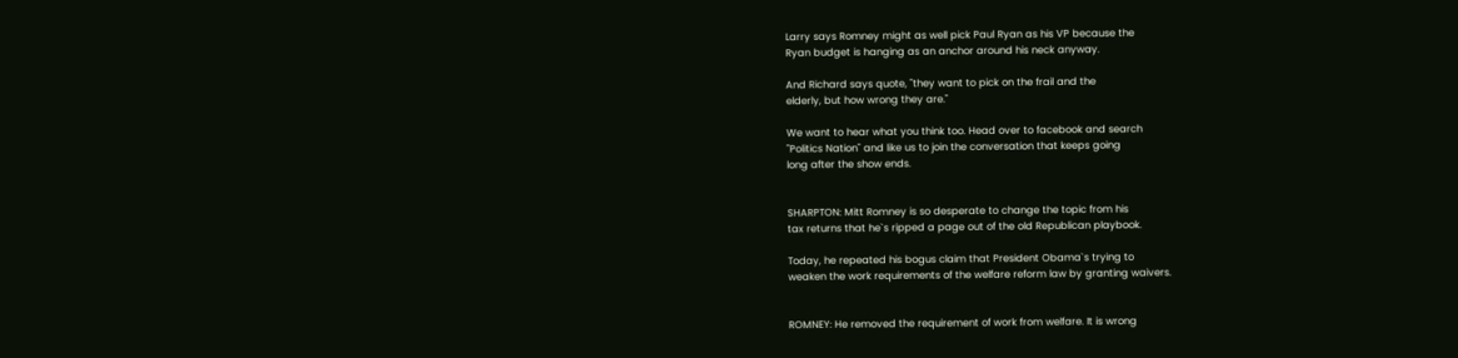Larry says Romney might as well pick Paul Ryan as his VP because the
Ryan budget is hanging as an anchor around his neck anyway.

And Richard says quote, "they want to pick on the frail and the
elderly, but how wrong they are."

We want to hear what you think too. Head over to facebook and search
"Politics Nation" and like us to join the conversation that keeps going
long after the show ends.


SHARPTON: Mitt Romney is so desperate to change the topic from his
tax returns that he`s ripped a page out of the old Republican playbook.

Today, he repeated his bogus claim that President Obama`s trying to
weaken the work requirements of the welfare reform law by granting waivers.


ROMNEY: He removed the requirement of work from welfare. It is wrong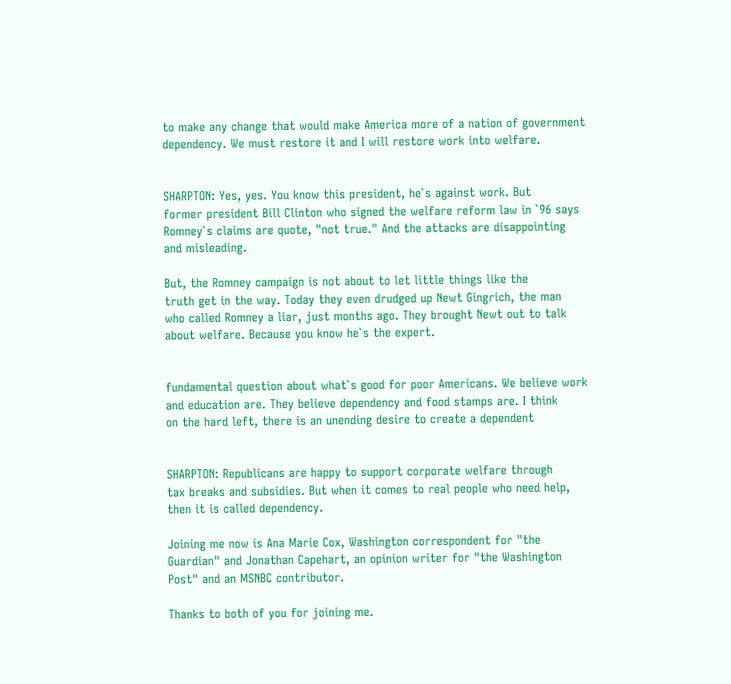to make any change that would make America more of a nation of government
dependency. We must restore it and I will restore work into welfare.


SHARPTON: Yes, yes. You know this president, he`s against work. But
former president Bill Clinton who signed the welfare reform law in `96 says
Romney`s claims are quote, "not true." And the attacks are disappointing
and misleading.

But, the Romney campaign is not about to let little things like the
truth get in the way. Today they even drudged up Newt Gingrich, the man
who called Romney a liar, just months ago. They brought Newt out to talk
about welfare. Because you know he`s the expert.


fundamental question about what`s good for poor Americans. We believe work
and education are. They believe dependency and food stamps are. I think
on the hard left, there is an unending desire to create a dependent


SHARPTON: Republicans are happy to support corporate welfare through
tax breaks and subsidies. But when it comes to real people who need help,
then it is called dependency.

Joining me now is Ana Marie Cox, Washington correspondent for "the
Guardian" and Jonathan Capehart, an opinion writer for "the Washington
Post" and an MSNBC contributor.

Thanks to both of you for joining me.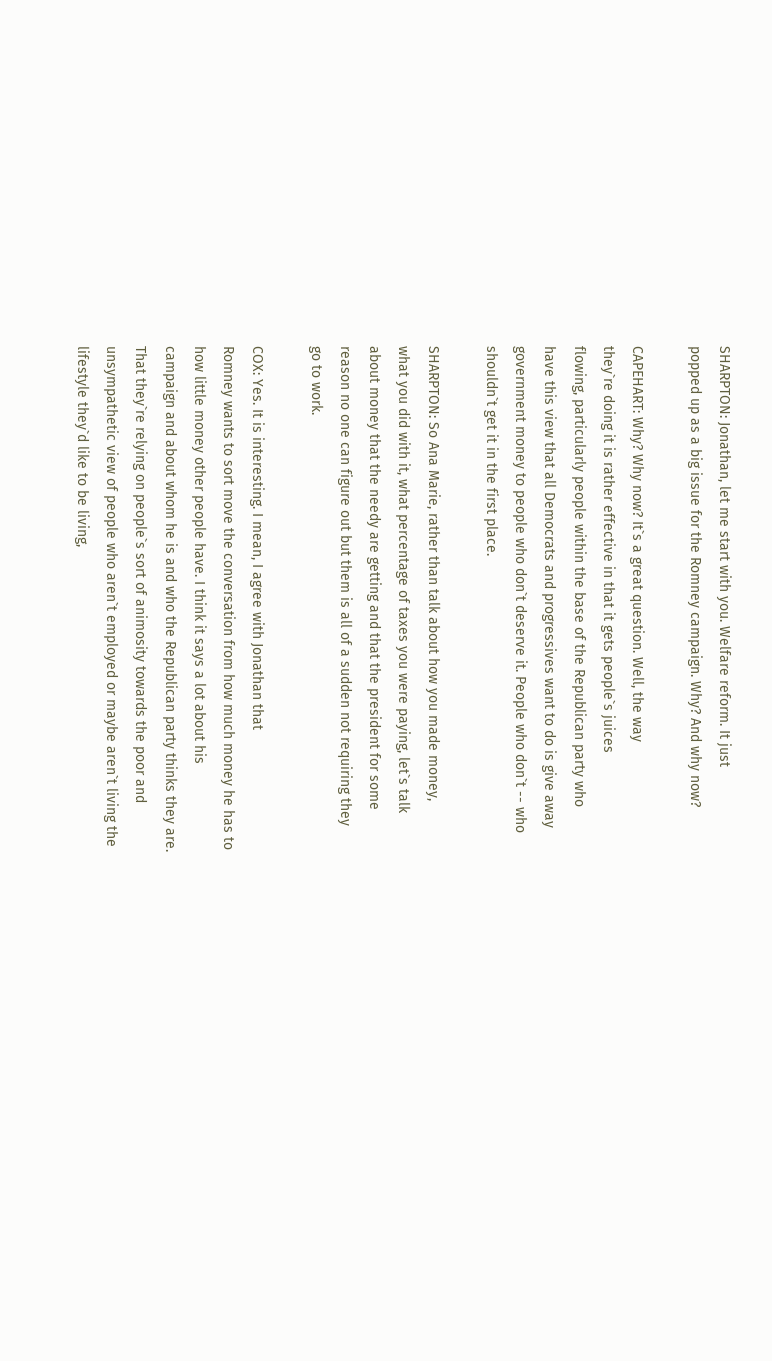SHARPTON: Jonathan, let me start with you. Welfare reform. It just
popped up as a big issue for the Romney campaign. Why? And why now?

CAPEHART: Why? Why now? It`s a great question. Well, the way
they`re doing it is rather effective in that it gets people`s juices
flowing, particularly people within the base of the Republican party who
have this view that all Democrats and progressives want to do is give away
government money to people who don`t deserve it. People who don`t -- who
shouldn`t get it in the first place.

SHARPTON: So Ana Marie, rather than talk about how you made money,
what you did with it, what percentage of taxes you were paying, let`s talk
about money that the needy are getting and that the president for some
reason no one can figure out but them is all of a sudden not requiring they
go to work.

COX: Yes. It is interesting. I mean, I agree with Jonathan that
Romney wants to sort move the conversation from how much money he has to
how little money other people have. I think it says a lot about his
campaign and about whom he is and who the Republican party thinks they are.
That they`re relying on people`s sort of animosity towards the poor and
unsympathetic view of people who aren`t employed or maybe aren`t living the
lifestyle they`d like to be living,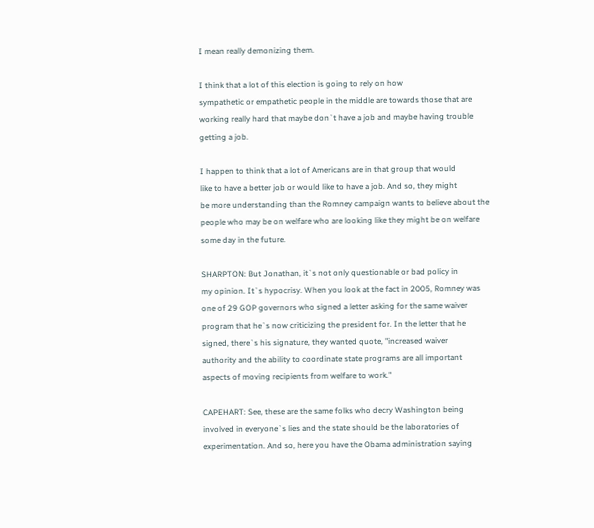I mean really demonizing them.

I think that a lot of this election is going to rely on how
sympathetic or empathetic people in the middle are towards those that are
working really hard that maybe don`t have a job and maybe having trouble
getting a job.

I happen to think that a lot of Americans are in that group that would
like to have a better job or would like to have a job. And so, they might
be more understanding than the Romney campaign wants to believe about the
people who may be on welfare who are looking like they might be on welfare
some day in the future.

SHARPTON: But Jonathan, it`s not only questionable or bad policy in
my opinion. It`s hypocrisy. When you look at the fact in 2005, Romney was
one of 29 GOP governors who signed a letter asking for the same waiver
program that he`s now criticizing the president for. In the letter that he
signed, there`s his signature, they wanted quote, "increased waiver
authority and the ability to coordinate state programs are all important
aspects of moving recipients from welfare to work."

CAPEHART: See, these are the same folks who decry Washington being
involved in everyone`s lies and the state should be the laboratories of
experimentation. And so, here you have the Obama administration saying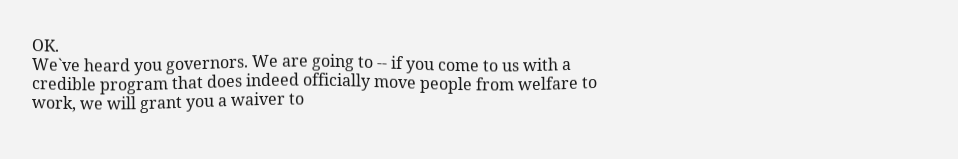OK.
We`ve heard you governors. We are going to -- if you come to us with a
credible program that does indeed officially move people from welfare to
work, we will grant you a waiver to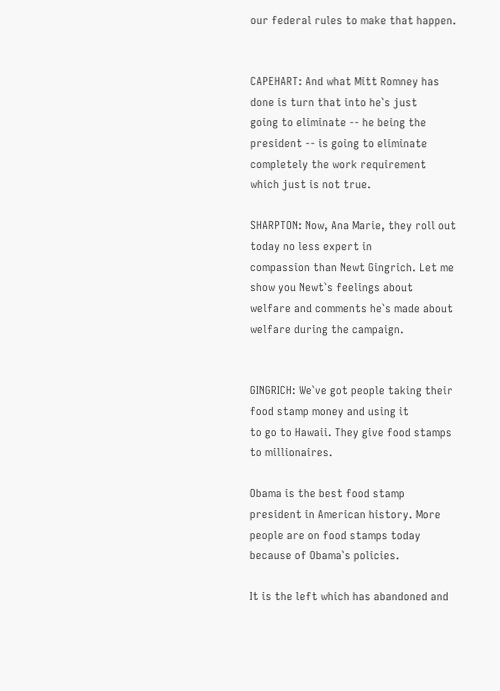our federal rules to make that happen.


CAPEHART: And what Mitt Romney has done is turn that into he`s just
going to eliminate -- he being the president -- is going to eliminate
completely the work requirement which just is not true.

SHARPTON: Now, Ana Marie, they roll out today no less expert in
compassion than Newt Gingrich. Let me show you Newt`s feelings about
welfare and comments he`s made about welfare during the campaign.


GINGRICH: We`ve got people taking their food stamp money and using it
to go to Hawaii. They give food stamps to millionaires.

Obama is the best food stamp president in American history. More
people are on food stamps today because of Obama`s policies.

It is the left which has abandoned and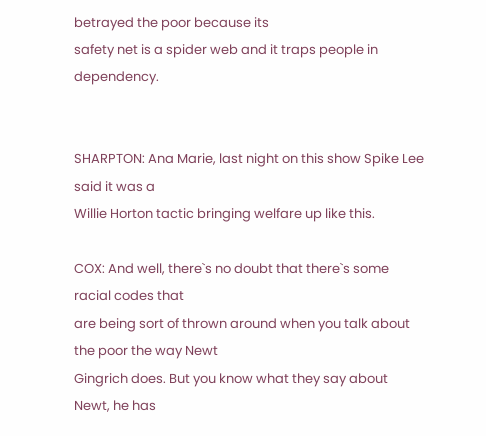betrayed the poor because its
safety net is a spider web and it traps people in dependency.


SHARPTON: Ana Marie, last night on this show Spike Lee said it was a
Willie Horton tactic bringing welfare up like this.

COX: And well, there`s no doubt that there`s some racial codes that
are being sort of thrown around when you talk about the poor the way Newt
Gingrich does. But you know what they say about Newt, he has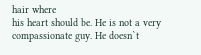hair where
his heart should be. He is not a very compassionate guy. He doesn`t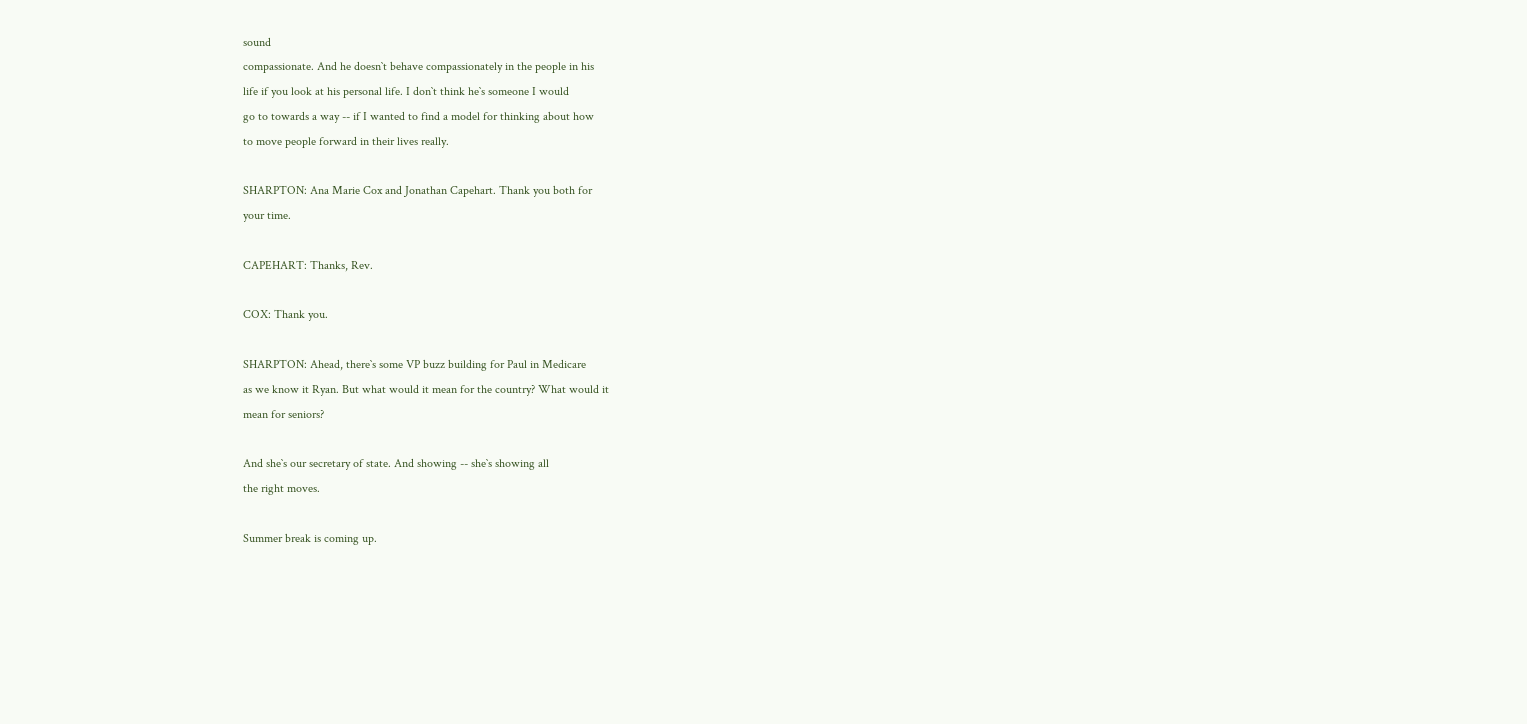sound
compassionate. And he doesn`t behave compassionately in the people in his
life if you look at his personal life. I don`t think he`s someone I would
go to towards a way -- if I wanted to find a model for thinking about how
to move people forward in their lives really.

SHARPTON: Ana Marie Cox and Jonathan Capehart. Thank you both for
your time.

CAPEHART: Thanks, Rev.

COX: Thank you.

SHARPTON: Ahead, there`s some VP buzz building for Paul in Medicare
as we know it Ryan. But what would it mean for the country? What would it
mean for seniors?

And she`s our secretary of state. And showing -- she`s showing all
the right moves.

Summer break is coming up.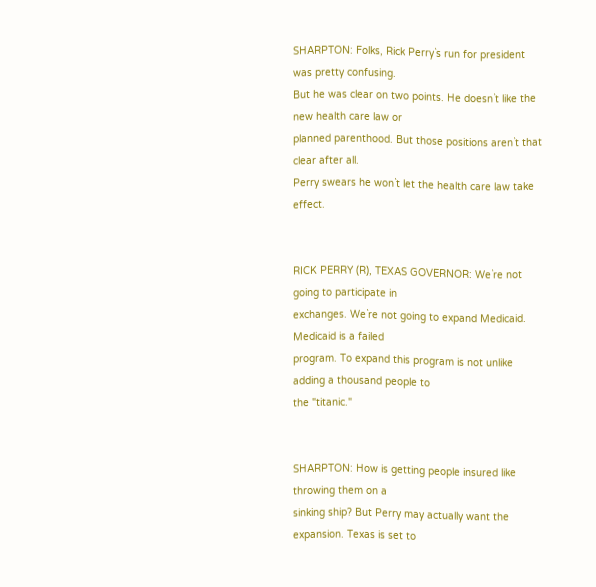SHARPTON: Folks, Rick Perry`s run for president was pretty confusing.
But he was clear on two points. He doesn`t like the new health care law or
planned parenthood. But those positions aren`t that clear after all.
Perry swears he won`t let the health care law take effect.


RICK PERRY (R), TEXAS GOVERNOR: We`re not going to participate in
exchanges. We`re not going to expand Medicaid. Medicaid is a failed
program. To expand this program is not unlike adding a thousand people to
the "titanic."


SHARPTON: How is getting people insured like throwing them on a
sinking ship? But Perry may actually want the expansion. Texas is set to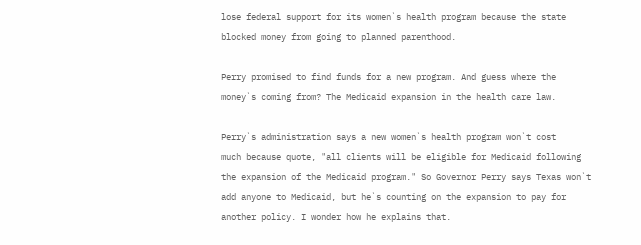lose federal support for its women`s health program because the state
blocked money from going to planned parenthood.

Perry promised to find funds for a new program. And guess where the
money`s coming from? The Medicaid expansion in the health care law.

Perry`s administration says a new women`s health program won`t cost
much because quote, "all clients will be eligible for Medicaid following
the expansion of the Medicaid program." So Governor Perry says Texas won`t
add anyone to Medicaid, but he`s counting on the expansion to pay for
another policy. I wonder how he explains that.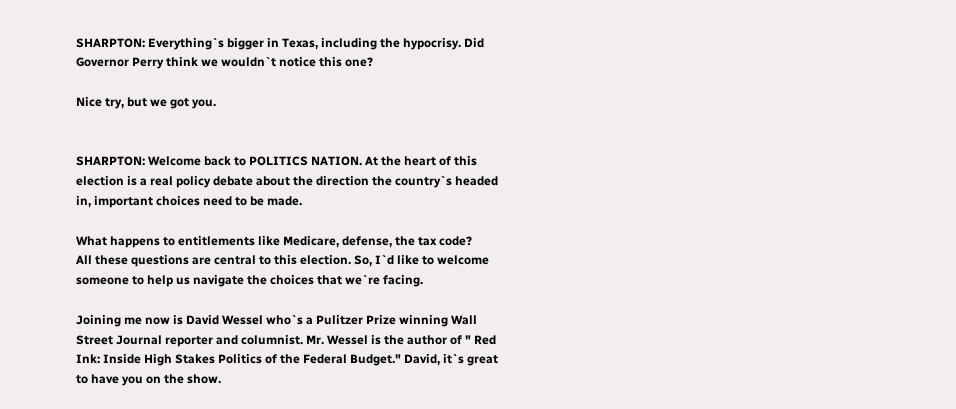SHARPTON: Everything`s bigger in Texas, including the hypocrisy. Did
Governor Perry think we wouldn`t notice this one?

Nice try, but we got you.


SHARPTON: Welcome back to POLITICS NATION. At the heart of this
election is a real policy debate about the direction the country`s headed
in, important choices need to be made.

What happens to entitlements like Medicare, defense, the tax code?
All these questions are central to this election. So, I`d like to welcome
someone to help us navigate the choices that we`re facing.

Joining me now is David Wessel who`s a Pulitzer Prize winning Wall
Street Journal reporter and columnist. Mr. Wessel is the author of " Red
Ink: Inside High Stakes Politics of the Federal Budget." David, it`s great
to have you on the show.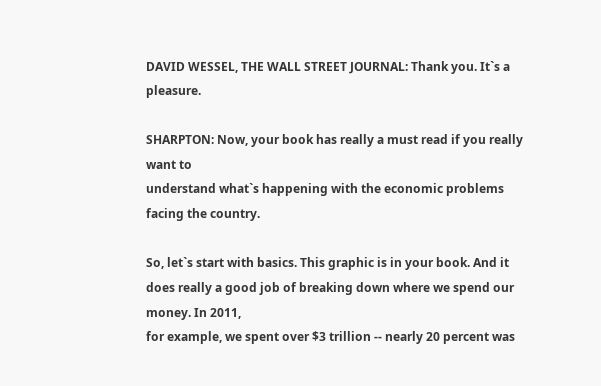DAVID WESSEL, THE WALL STREET JOURNAL: Thank you. It`s a pleasure.

SHARPTON: Now, your book has really a must read if you really want to
understand what`s happening with the economic problems facing the country.

So, let`s start with basics. This graphic is in your book. And it
does really a good job of breaking down where we spend our money. In 2011,
for example, we spent over $3 trillion -- nearly 20 percent was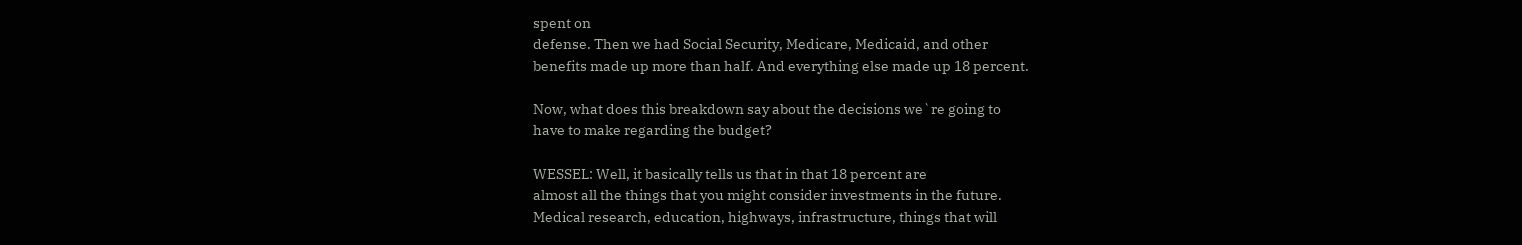spent on
defense. Then we had Social Security, Medicare, Medicaid, and other
benefits made up more than half. And everything else made up 18 percent.

Now, what does this breakdown say about the decisions we`re going to
have to make regarding the budget?

WESSEL: Well, it basically tells us that in that 18 percent are
almost all the things that you might consider investments in the future.
Medical research, education, highways, infrastructure, things that will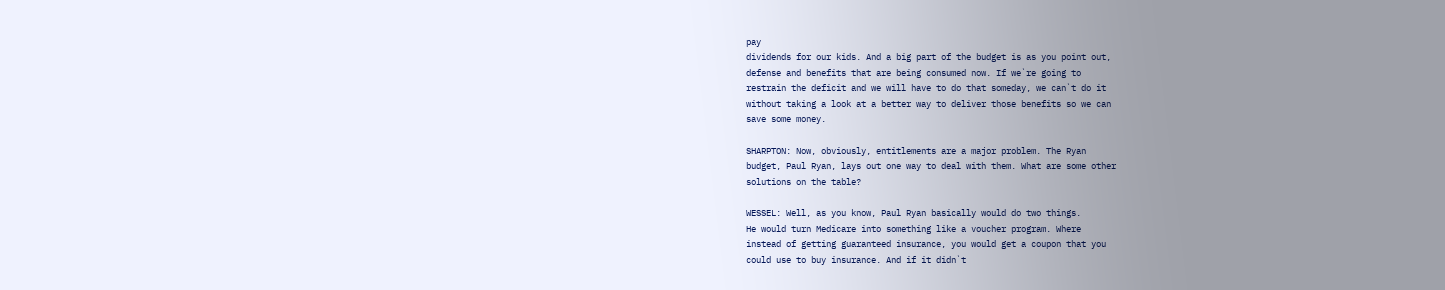pay
dividends for our kids. And a big part of the budget is as you point out,
defense and benefits that are being consumed now. If we`re going to
restrain the deficit and we will have to do that someday, we can`t do it
without taking a look at a better way to deliver those benefits so we can
save some money.

SHARPTON: Now, obviously, entitlements are a major problem. The Ryan
budget, Paul Ryan, lays out one way to deal with them. What are some other
solutions on the table?

WESSEL: Well, as you know, Paul Ryan basically would do two things.
He would turn Medicare into something like a voucher program. Where
instead of getting guaranteed insurance, you would get a coupon that you
could use to buy insurance. And if it didn`t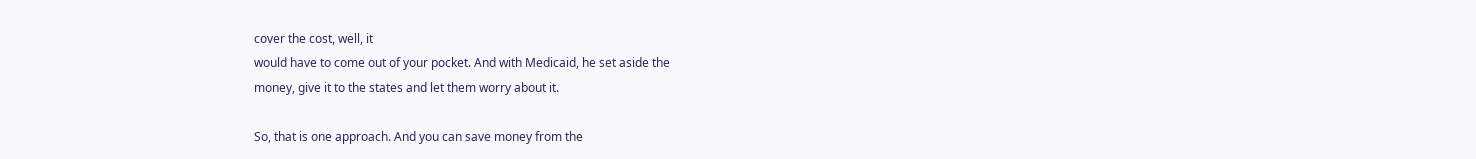cover the cost, well, it
would have to come out of your pocket. And with Medicaid, he set aside the
money, give it to the states and let them worry about it.

So, that is one approach. And you can save money from the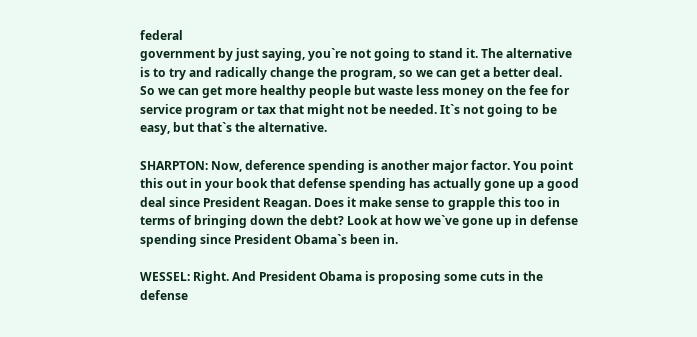federal
government by just saying, you`re not going to stand it. The alternative
is to try and radically change the program, so we can get a better deal.
So we can get more healthy people but waste less money on the fee for
service program or tax that might not be needed. It`s not going to be
easy, but that`s the alternative.

SHARPTON: Now, deference spending is another major factor. You point
this out in your book that defense spending has actually gone up a good
deal since President Reagan. Does it make sense to grapple this too in
terms of bringing down the debt? Look at how we`ve gone up in defense
spending since President Obama`s been in.

WESSEL: Right. And President Obama is proposing some cuts in the
defense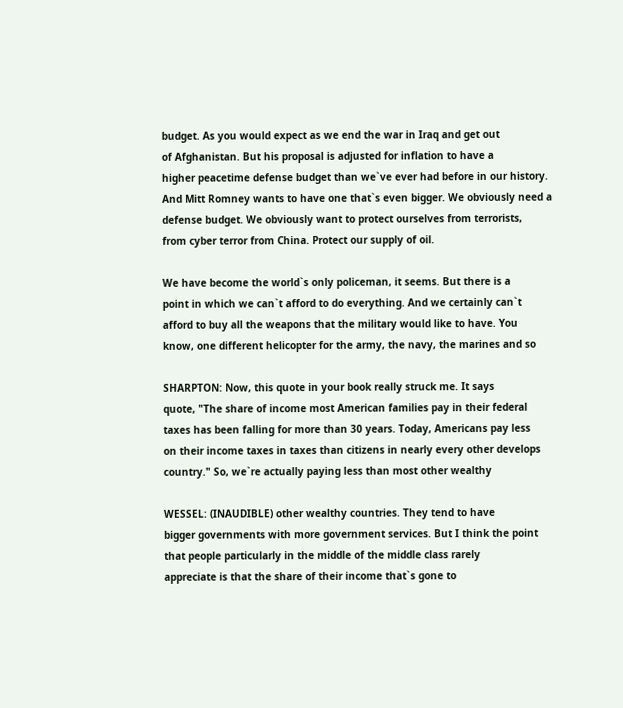budget. As you would expect as we end the war in Iraq and get out
of Afghanistan. But his proposal is adjusted for inflation to have a
higher peacetime defense budget than we`ve ever had before in our history.
And Mitt Romney wants to have one that`s even bigger. We obviously need a
defense budget. We obviously want to protect ourselves from terrorists,
from cyber terror from China. Protect our supply of oil.

We have become the world`s only policeman, it seems. But there is a
point in which we can`t afford to do everything. And we certainly can`t
afford to buy all the weapons that the military would like to have. You
know, one different helicopter for the army, the navy, the marines and so

SHARPTON: Now, this quote in your book really struck me. It says
quote, "The share of income most American families pay in their federal
taxes has been falling for more than 30 years. Today, Americans pay less
on their income taxes in taxes than citizens in nearly every other develops
country." So, we`re actually paying less than most other wealthy

WESSEL: (INAUDIBLE) other wealthy countries. They tend to have
bigger governments with more government services. But I think the point
that people particularly in the middle of the middle class rarely
appreciate is that the share of their income that`s gone to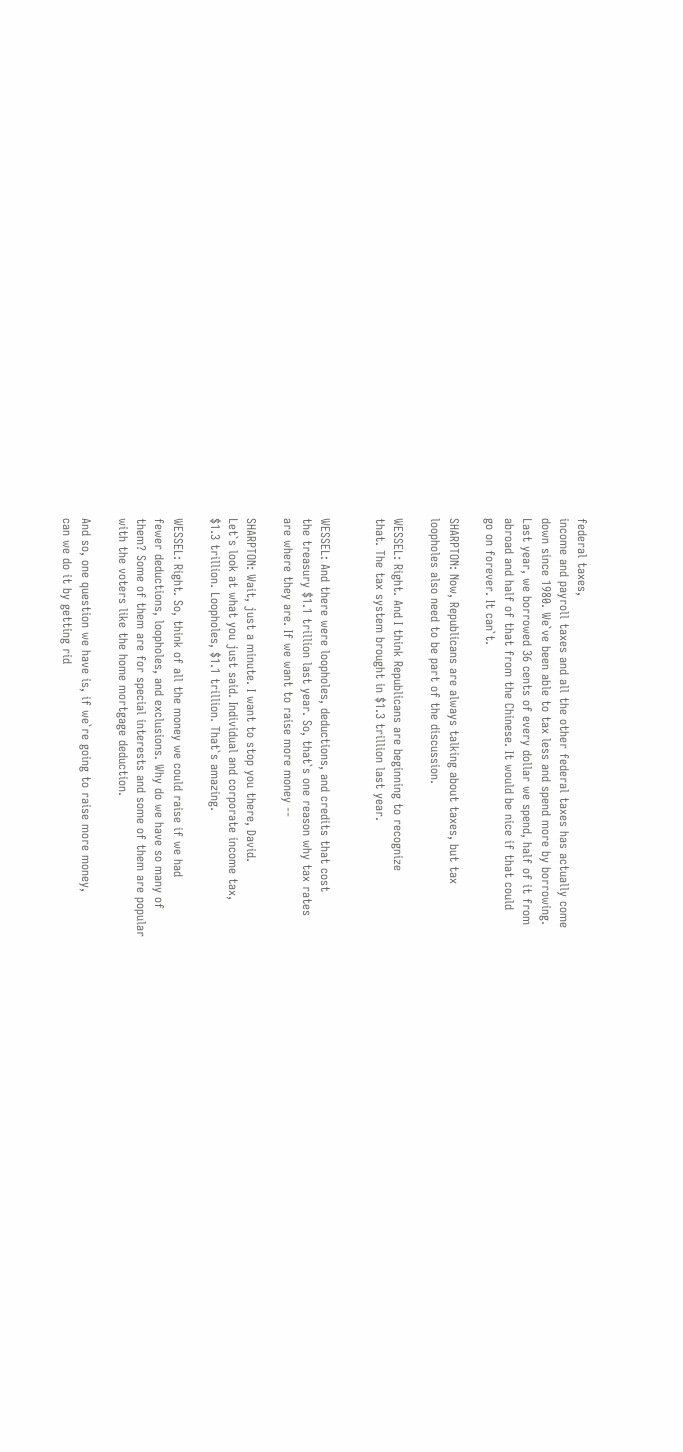federal taxes,
income and payroll taxes and all the other federal taxes has actually come
down since 1980. We`ve been able to tax less and spend more by borrowing.
Last year, we borrowed 36 cents of every dollar we spend, half of it from
abroad and half of that from the Chinese. It would be nice if that could
go on forever. It can`t.

SHARPTON: Now, Republicans are always talking about taxes, but tax
loopholes also need to be part of the discussion.

WESSEL: Right. And I think Republicans are beginning to recognize
that. The tax system brought in $1.3 trillion last year.


WESSEL: And there were loopholes, deductions, and credits that cost
the treasury $1.1 trillion last year. So, that`s one reason why tax rates
are where they are. If we want to raise more money --

SHARPTON: Wait, just a minute. I want to stop you there, David.
Let`s look at what you just said. Individual and corporate income tax,
$1.3 trillion. Loopholes, $1.1 trillion. That`s amazing.

WESSEL: Right. So, think of all the money we could raise if we had
fewer deductions, loopholes, and exclusions. Why do we have so many of
them? Some of them are for special interests and some of them are popular
with the voters like the home mortgage deduction.

And so, one question we have is, if we`re going to raise more money,
can we do it by getting rid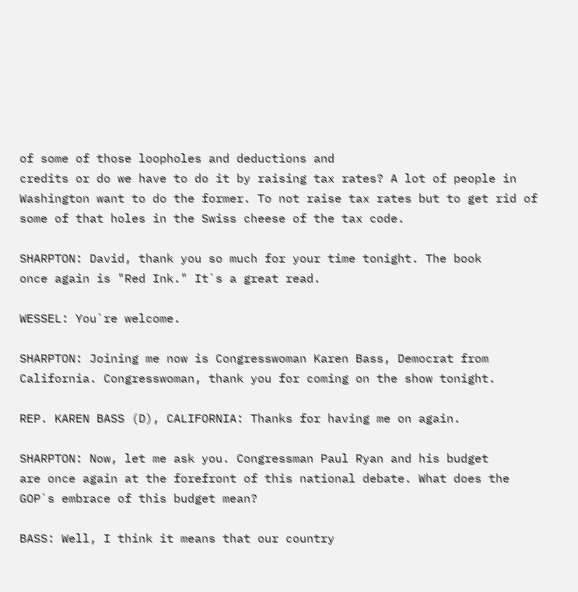of some of those loopholes and deductions and
credits or do we have to do it by raising tax rates? A lot of people in
Washington want to do the former. To not raise tax rates but to get rid of
some of that holes in the Swiss cheese of the tax code.

SHARPTON: David, thank you so much for your time tonight. The book
once again is "Red Ink." It`s a great read.

WESSEL: You`re welcome.

SHARPTON: Joining me now is Congresswoman Karen Bass, Democrat from
California. Congresswoman, thank you for coming on the show tonight.

REP. KAREN BASS (D), CALIFORNIA: Thanks for having me on again.

SHARPTON: Now, let me ask you. Congressman Paul Ryan and his budget
are once again at the forefront of this national debate. What does the
GOP`s embrace of this budget mean?

BASS: Well, I think it means that our country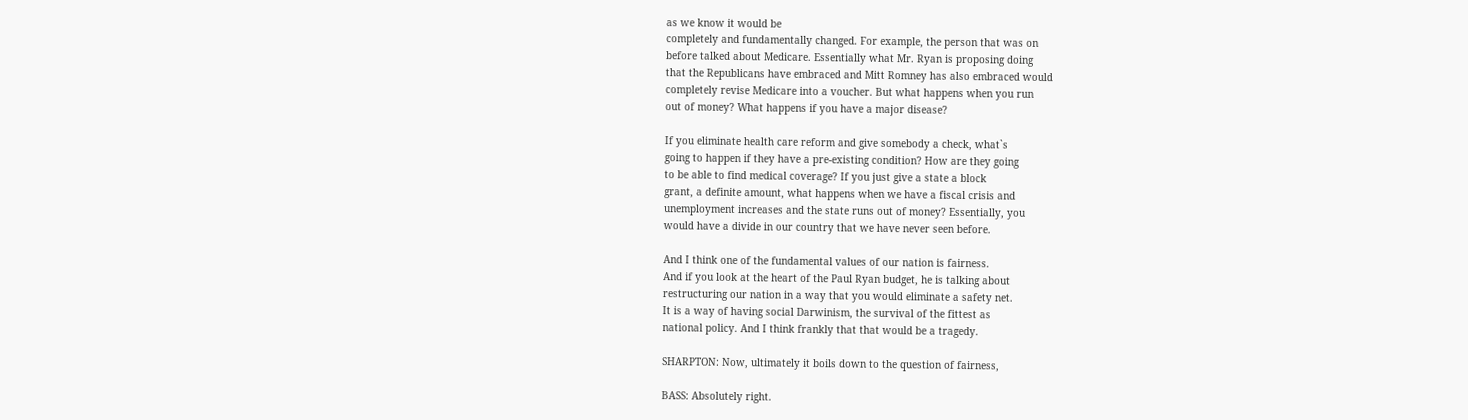as we know it would be
completely and fundamentally changed. For example, the person that was on
before talked about Medicare. Essentially what Mr. Ryan is proposing doing
that the Republicans have embraced and Mitt Romney has also embraced would
completely revise Medicare into a voucher. But what happens when you run
out of money? What happens if you have a major disease?

If you eliminate health care reform and give somebody a check, what`s
going to happen if they have a pre-existing condition? How are they going
to be able to find medical coverage? If you just give a state a block
grant, a definite amount, what happens when we have a fiscal crisis and
unemployment increases and the state runs out of money? Essentially, you
would have a divide in our country that we have never seen before.

And I think one of the fundamental values of our nation is fairness.
And if you look at the heart of the Paul Ryan budget, he is talking about
restructuring our nation in a way that you would eliminate a safety net.
It is a way of having social Darwinism, the survival of the fittest as
national policy. And I think frankly that that would be a tragedy.

SHARPTON: Now, ultimately it boils down to the question of fairness,

BASS: Absolutely right.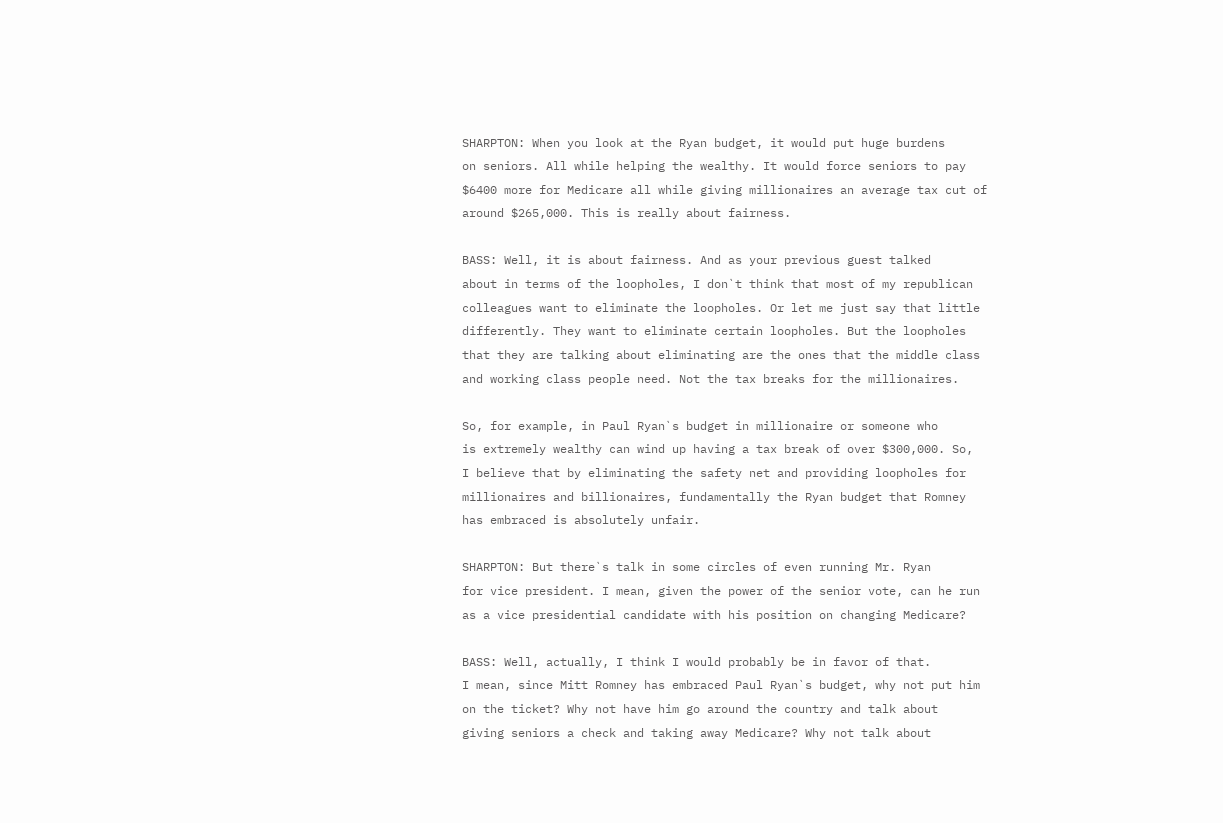SHARPTON: When you look at the Ryan budget, it would put huge burdens
on seniors. All while helping the wealthy. It would force seniors to pay
$6400 more for Medicare all while giving millionaires an average tax cut of
around $265,000. This is really about fairness.

BASS: Well, it is about fairness. And as your previous guest talked
about in terms of the loopholes, I don`t think that most of my republican
colleagues want to eliminate the loopholes. Or let me just say that little
differently. They want to eliminate certain loopholes. But the loopholes
that they are talking about eliminating are the ones that the middle class
and working class people need. Not the tax breaks for the millionaires.

So, for example, in Paul Ryan`s budget in millionaire or someone who
is extremely wealthy can wind up having a tax break of over $300,000. So,
I believe that by eliminating the safety net and providing loopholes for
millionaires and billionaires, fundamentally the Ryan budget that Romney
has embraced is absolutely unfair.

SHARPTON: But there`s talk in some circles of even running Mr. Ryan
for vice president. I mean, given the power of the senior vote, can he run
as a vice presidential candidate with his position on changing Medicare?

BASS: Well, actually, I think I would probably be in favor of that.
I mean, since Mitt Romney has embraced Paul Ryan`s budget, why not put him
on the ticket? Why not have him go around the country and talk about
giving seniors a check and taking away Medicare? Why not talk about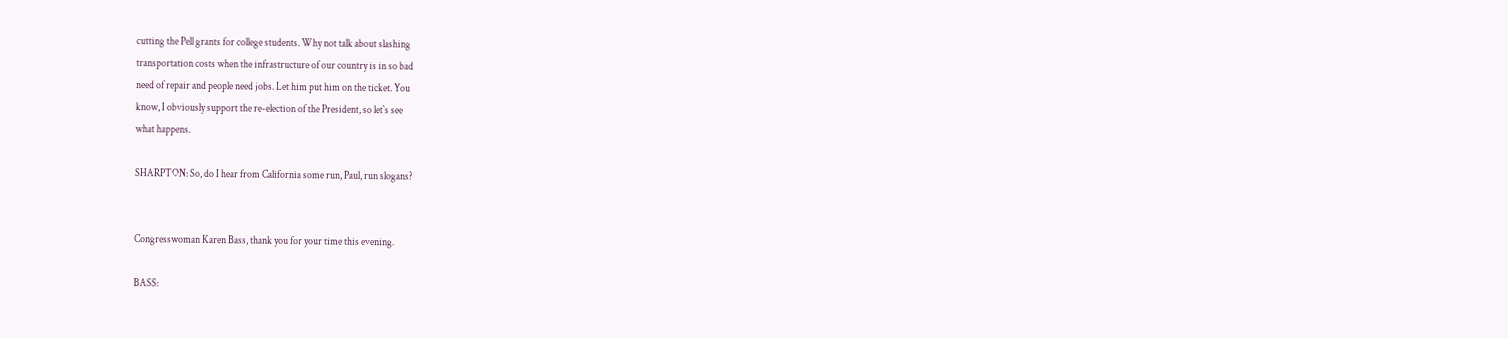cutting the Pell grants for college students. Why not talk about slashing
transportation costs when the infrastructure of our country is in so bad
need of repair and people need jobs. Let him put him on the ticket. You
know, I obviously support the re-election of the President, so let`s see
what happens.

SHARPTON: So, do I hear from California some run, Paul, run slogans?


Congresswoman Karen Bass, thank you for your time this evening.

BASS: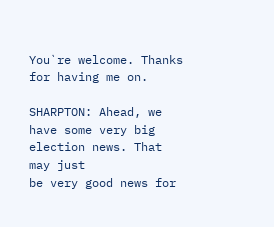You`re welcome. Thanks for having me on.

SHARPTON: Ahead, we have some very big election news. That may just
be very good news for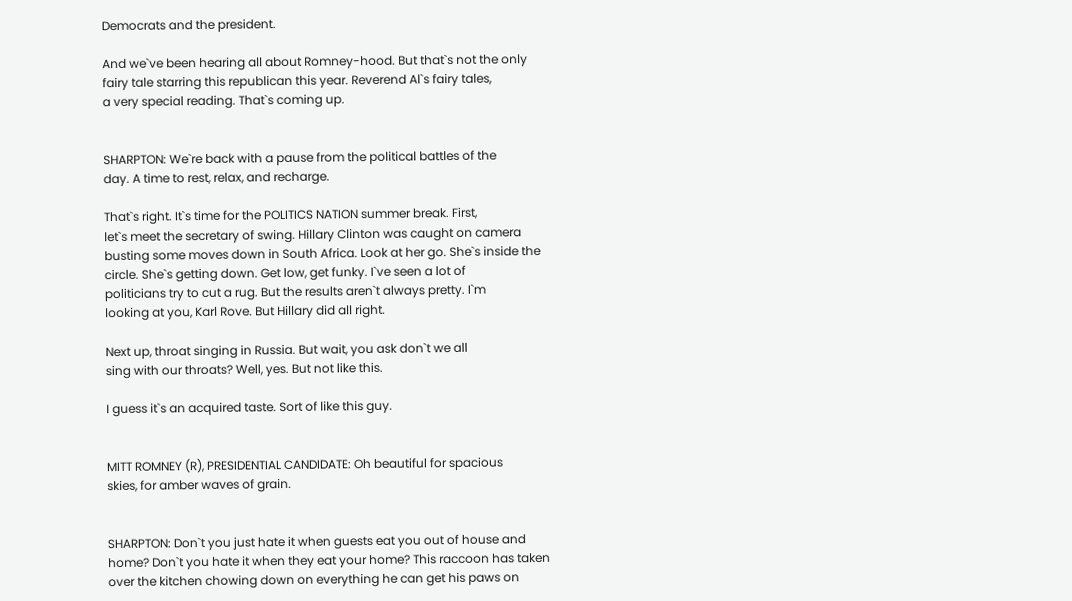Democrats and the president.

And we`ve been hearing all about Romney-hood. But that`s not the only
fairy tale starring this republican this year. Reverend Al`s fairy tales,
a very special reading. That`s coming up.


SHARPTON: We`re back with a pause from the political battles of the
day. A time to rest, relax, and recharge.

That`s right. It`s time for the POLITICS NATION summer break. First,
let`s meet the secretary of swing. Hillary Clinton was caught on camera
busting some moves down in South Africa. Look at her go. She`s inside the
circle. She`s getting down. Get low, get funky. I`ve seen a lot of
politicians try to cut a rug. But the results aren`t always pretty. I`m
looking at you, Karl Rove. But Hillary did all right.

Next up, throat singing in Russia. But wait, you ask don`t we all
sing with our throats? Well, yes. But not like this.

I guess it`s an acquired taste. Sort of like this guy.


MITT ROMNEY (R), PRESIDENTIAL CANDIDATE: Oh beautiful for spacious
skies, for amber waves of grain.


SHARPTON: Don`t you just hate it when guests eat you out of house and
home? Don`t you hate it when they eat your home? This raccoon has taken
over the kitchen chowing down on everything he can get his paws on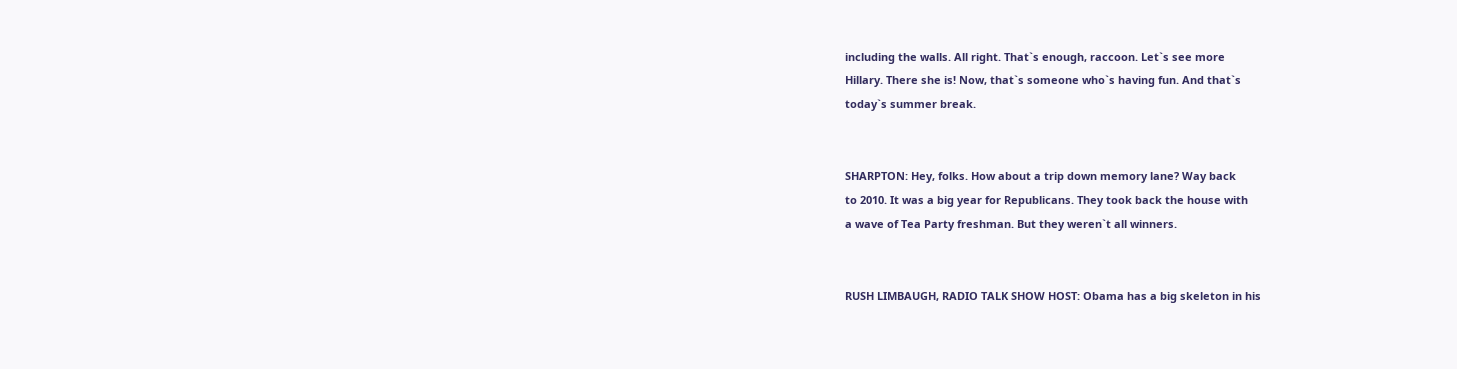including the walls. All right. That`s enough, raccoon. Let`s see more
Hillary. There she is! Now, that`s someone who`s having fun. And that`s
today`s summer break.


SHARPTON: Hey, folks. How about a trip down memory lane? Way back
to 2010. It was a big year for Republicans. They took back the house with
a wave of Tea Party freshman. But they weren`t all winners.


RUSH LIMBAUGH, RADIO TALK SHOW HOST: Obama has a big skeleton in his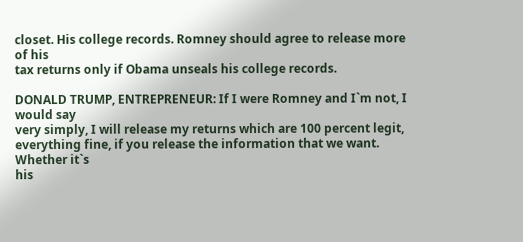closet. His college records. Romney should agree to release more of his
tax returns only if Obama unseals his college records.

DONALD TRUMP, ENTREPRENEUR: If I were Romney and I`m not, I would say
very simply, I will release my returns which are 100 percent legit,
everything fine, if you release the information that we want. Whether it`s
his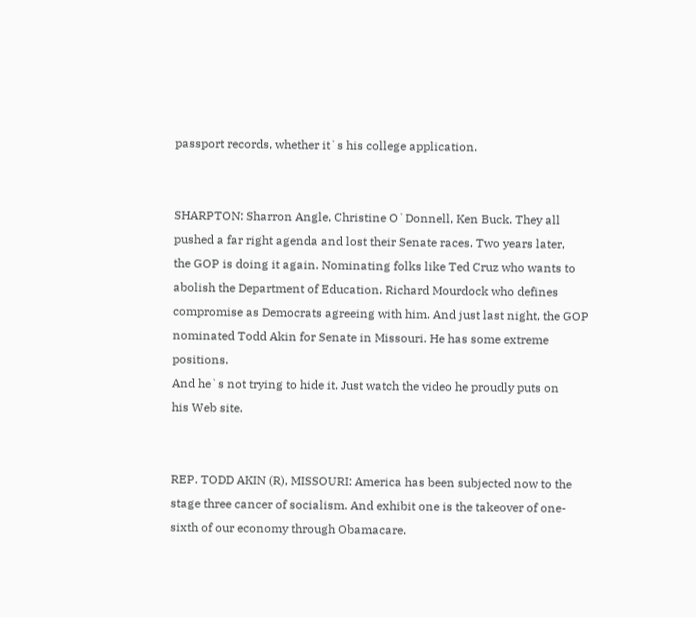passport records, whether it`s his college application.


SHARPTON: Sharron Angle, Christine O`Donnell, Ken Buck. They all
pushed a far right agenda and lost their Senate races. Two years later,
the GOP is doing it again. Nominating folks like Ted Cruz who wants to
abolish the Department of Education. Richard Mourdock who defines
compromise as Democrats agreeing with him. And just last night, the GOP
nominated Todd Akin for Senate in Missouri. He has some extreme positions.
And he`s not trying to hide it. Just watch the video he proudly puts on
his Web site.


REP. TODD AKIN (R), MISSOURI: America has been subjected now to the
stage three cancer of socialism. And exhibit one is the takeover of one-
sixth of our economy through Obamacare.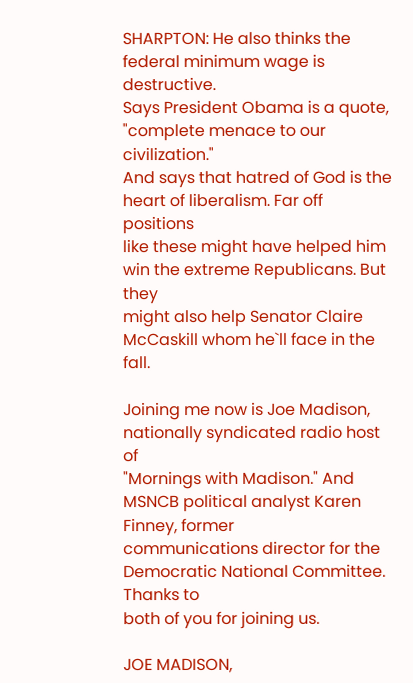SHARPTON: He also thinks the federal minimum wage is destructive.
Says President Obama is a quote, "complete menace to our civilization."
And says that hatred of God is the heart of liberalism. Far off positions
like these might have helped him win the extreme Republicans. But they
might also help Senator Claire McCaskill whom he`ll face in the fall.

Joining me now is Joe Madison, nationally syndicated radio host of
"Mornings with Madison." And MSNCB political analyst Karen Finney, former
communications director for the Democratic National Committee. Thanks to
both of you for joining us.

JOE MADISON,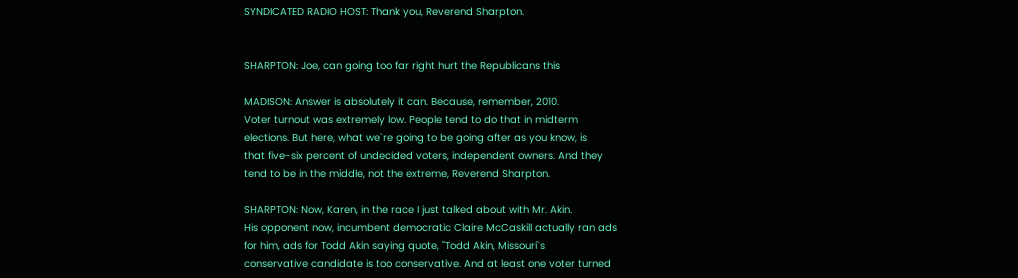SYNDICATED RADIO HOST: Thank you, Reverend Sharpton.


SHARPTON: Joe, can going too far right hurt the Republicans this

MADISON: Answer is absolutely it can. Because, remember, 2010.
Voter turnout was extremely low. People tend to do that in midterm
elections. But here, what we`re going to be going after as you know, is
that five-six percent of undecided voters, independent owners. And they
tend to be in the middle, not the extreme, Reverend Sharpton.

SHARPTON: Now, Karen, in the race I just talked about with Mr. Akin.
His opponent now, incumbent democratic Claire McCaskill actually ran ads
for him, ads for Todd Akin saying quote, "Todd Akin, Missouri`s
conservative candidate is too conservative. And at least one voter turned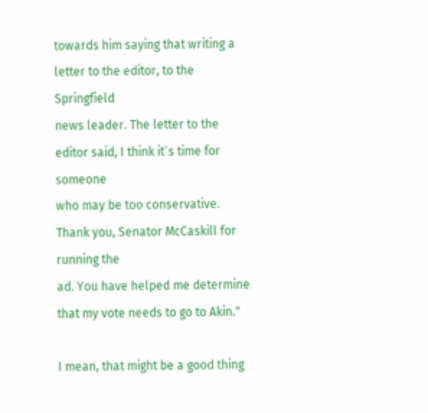towards him saying that writing a letter to the editor, to the Springfield
news leader. The letter to the editor said, I think it`s time for someone
who may be too conservative. Thank you, Senator McCaskill for running the
ad. You have helped me determine that my vote needs to go to Akin."

I mean, that might be a good thing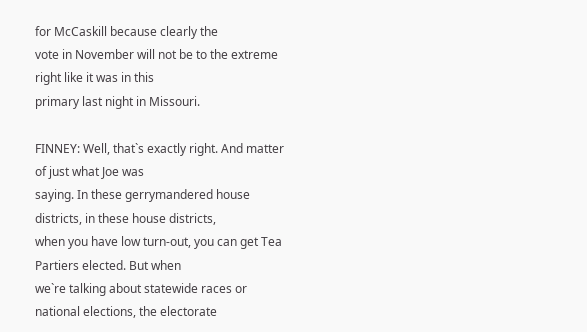for McCaskill because clearly the
vote in November will not be to the extreme right like it was in this
primary last night in Missouri.

FINNEY: Well, that`s exactly right. And matter of just what Joe was
saying. In these gerrymandered house districts, in these house districts,
when you have low turn-out, you can get Tea Partiers elected. But when
we`re talking about statewide races or national elections, the electorate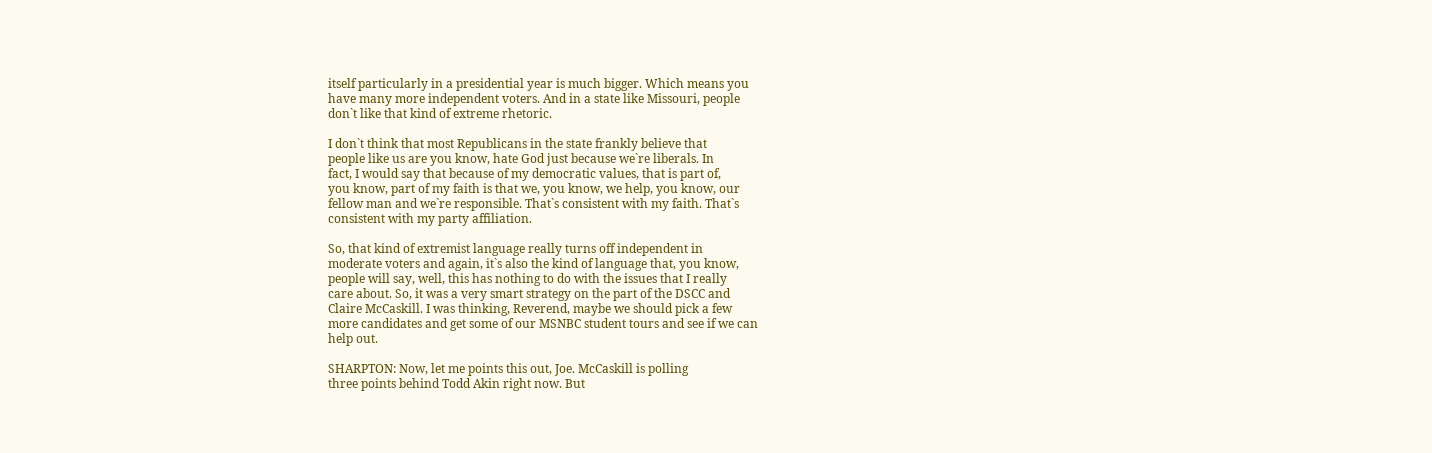itself particularly in a presidential year is much bigger. Which means you
have many more independent voters. And in a state like Missouri, people
don`t like that kind of extreme rhetoric.

I don`t think that most Republicans in the state frankly believe that
people like us are you know, hate God just because we`re liberals. In
fact, I would say that because of my democratic values, that is part of,
you know, part of my faith is that we, you know, we help, you know, our
fellow man and we`re responsible. That`s consistent with my faith. That`s
consistent with my party affiliation.

So, that kind of extremist language really turns off independent in
moderate voters and again, it`s also the kind of language that, you know,
people will say, well, this has nothing to do with the issues that I really
care about. So, it was a very smart strategy on the part of the DSCC and
Claire McCaskill. I was thinking, Reverend, maybe we should pick a few
more candidates and get some of our MSNBC student tours and see if we can
help out.

SHARPTON: Now, let me points this out, Joe. McCaskill is polling
three points behind Todd Akin right now. But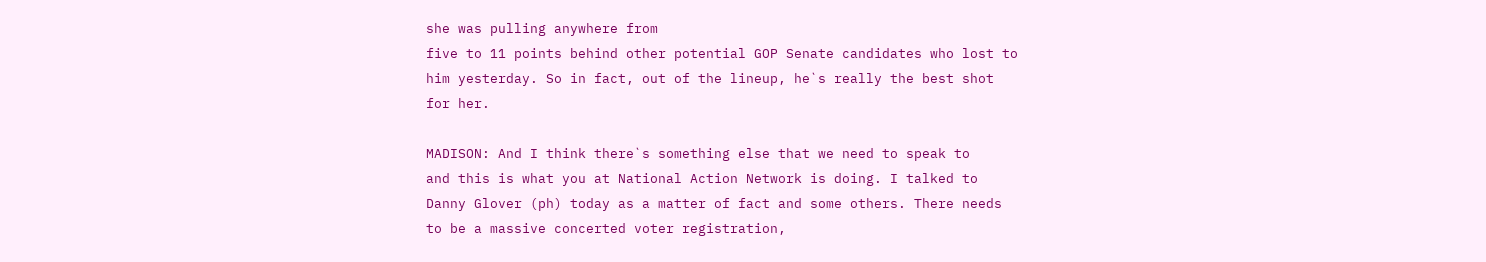she was pulling anywhere from
five to 11 points behind other potential GOP Senate candidates who lost to
him yesterday. So in fact, out of the lineup, he`s really the best shot
for her.

MADISON: And I think there`s something else that we need to speak to
and this is what you at National Action Network is doing. I talked to
Danny Glover (ph) today as a matter of fact and some others. There needs
to be a massive concerted voter registration,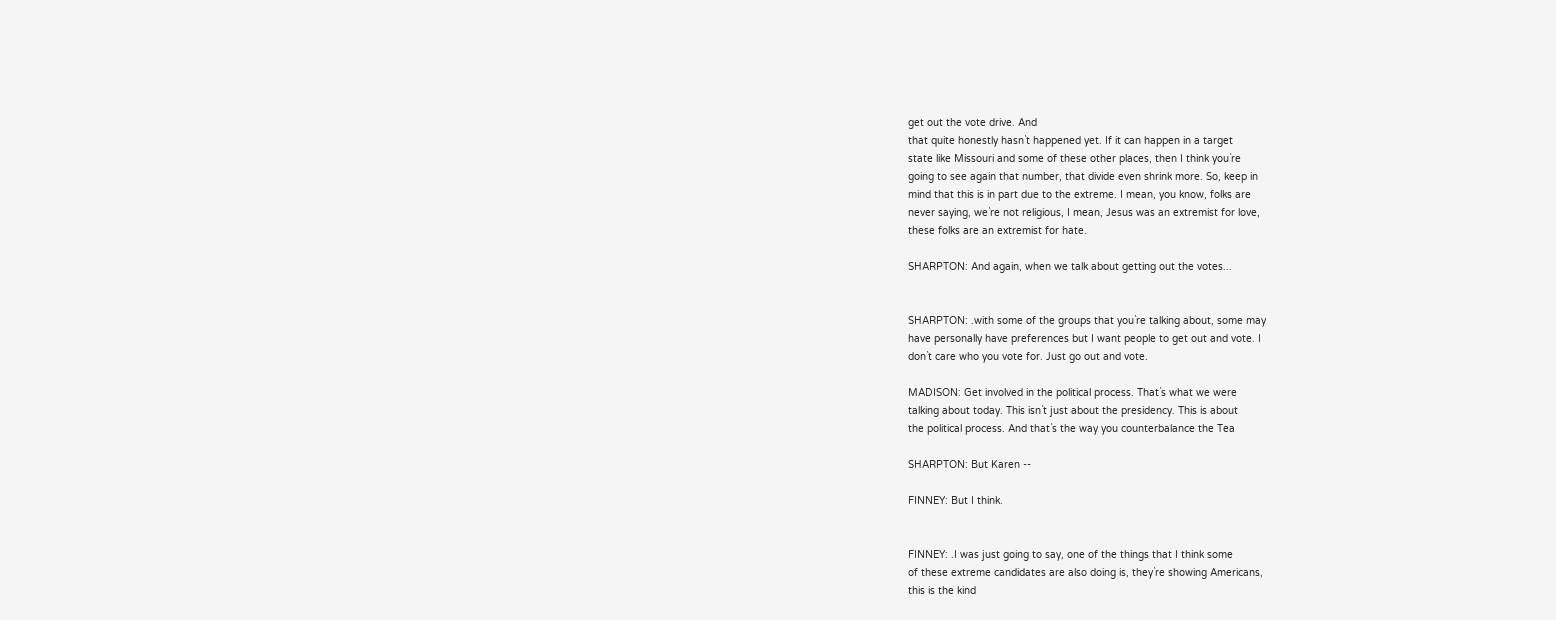get out the vote drive. And
that quite honestly hasn`t happened yet. If it can happen in a target
state like Missouri and some of these other places, then I think you`re
going to see again that number, that divide even shrink more. So, keep in
mind that this is in part due to the extreme. I mean, you know, folks are
never saying, we`re not religious, I mean, Jesus was an extremist for love,
these folks are an extremist for hate.

SHARPTON: And again, when we talk about getting out the votes...


SHARPTON: .with some of the groups that you`re talking about, some may
have personally have preferences but I want people to get out and vote. I
don`t care who you vote for. Just go out and vote.

MADISON: Get involved in the political process. That`s what we were
talking about today. This isn`t just about the presidency. This is about
the political process. And that`s the way you counterbalance the Tea

SHARPTON: But Karen --

FINNEY: But I think.


FINNEY: .I was just going to say, one of the things that I think some
of these extreme candidates are also doing is, they`re showing Americans,
this is the kind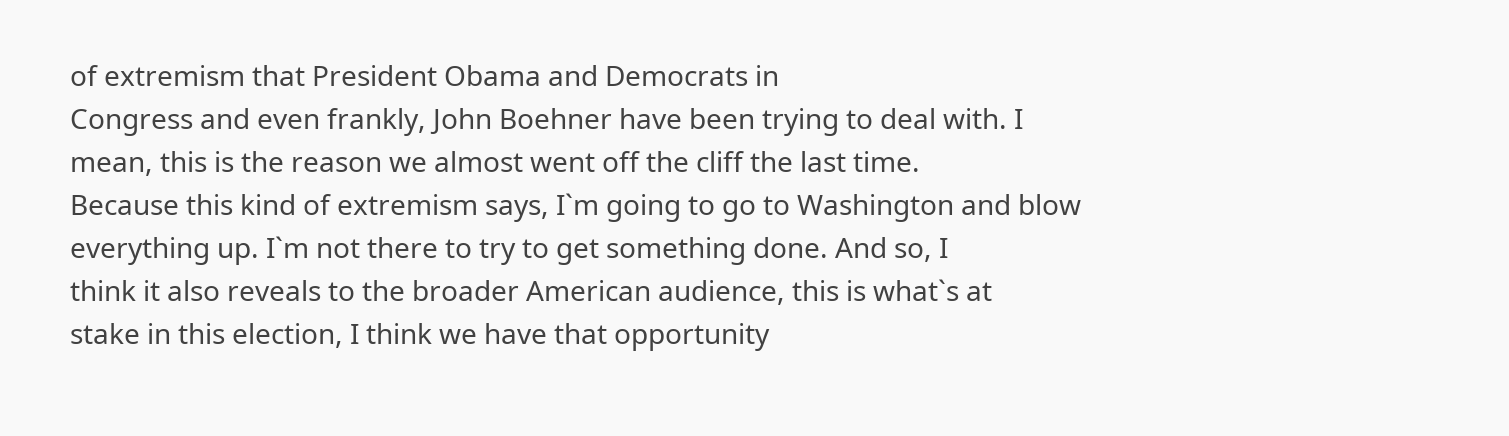of extremism that President Obama and Democrats in
Congress and even frankly, John Boehner have been trying to deal with. I
mean, this is the reason we almost went off the cliff the last time.
Because this kind of extremism says, I`m going to go to Washington and blow
everything up. I`m not there to try to get something done. And so, I
think it also reveals to the broader American audience, this is what`s at
stake in this election, I think we have that opportunity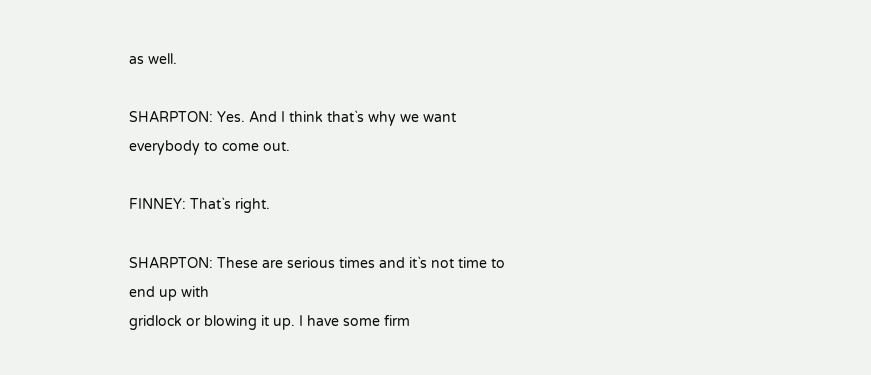as well.

SHARPTON: Yes. And I think that`s why we want everybody to come out.

FINNEY: That`s right.

SHARPTON: These are serious times and it`s not time to end up with
gridlock or blowing it up. I have some firm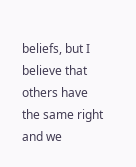beliefs, but I believe that
others have the same right and we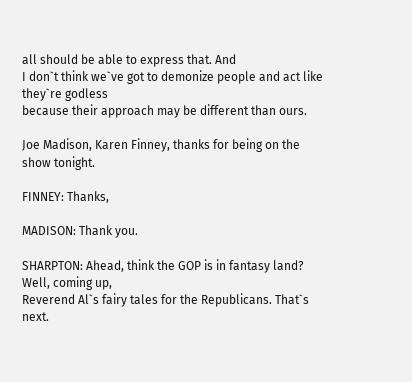all should be able to express that. And
I don`t think we`ve got to demonize people and act like they`re godless
because their approach may be different than ours.

Joe Madison, Karen Finney, thanks for being on the show tonight.

FINNEY: Thanks,

MADISON: Thank you.

SHARPTON: Ahead, think the GOP is in fantasy land? Well, coming up,
Reverend Al`s fairy tales for the Republicans. That`s next.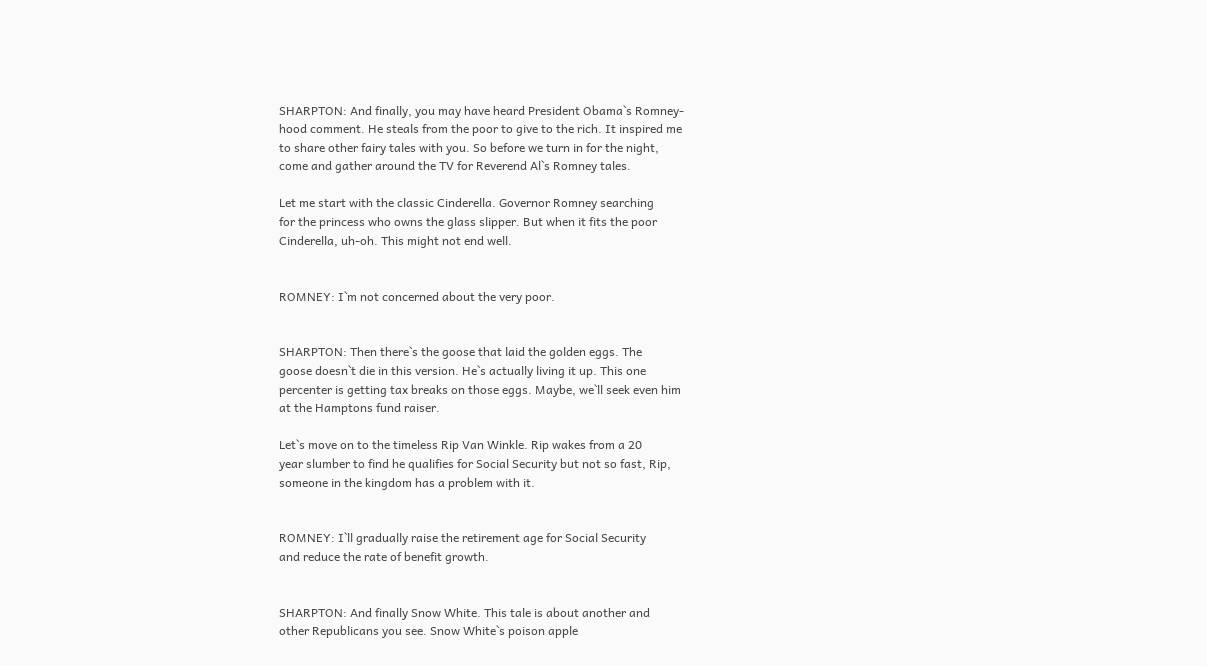SHARPTON: And finally, you may have heard President Obama`s Romney-
hood comment. He steals from the poor to give to the rich. It inspired me
to share other fairy tales with you. So before we turn in for the night,
come and gather around the TV for Reverend Al`s Romney tales.

Let me start with the classic Cinderella. Governor Romney searching
for the princess who owns the glass slipper. But when it fits the poor
Cinderella, uh-oh. This might not end well.


ROMNEY: I`m not concerned about the very poor.


SHARPTON: Then there`s the goose that laid the golden eggs. The
goose doesn`t die in this version. He`s actually living it up. This one
percenter is getting tax breaks on those eggs. Maybe, we`ll seek even him
at the Hamptons fund raiser.

Let`s move on to the timeless Rip Van Winkle. Rip wakes from a 20
year slumber to find he qualifies for Social Security but not so fast, Rip,
someone in the kingdom has a problem with it.


ROMNEY: I`ll gradually raise the retirement age for Social Security
and reduce the rate of benefit growth.


SHARPTON: And finally Snow White. This tale is about another and
other Republicans you see. Snow White`s poison apple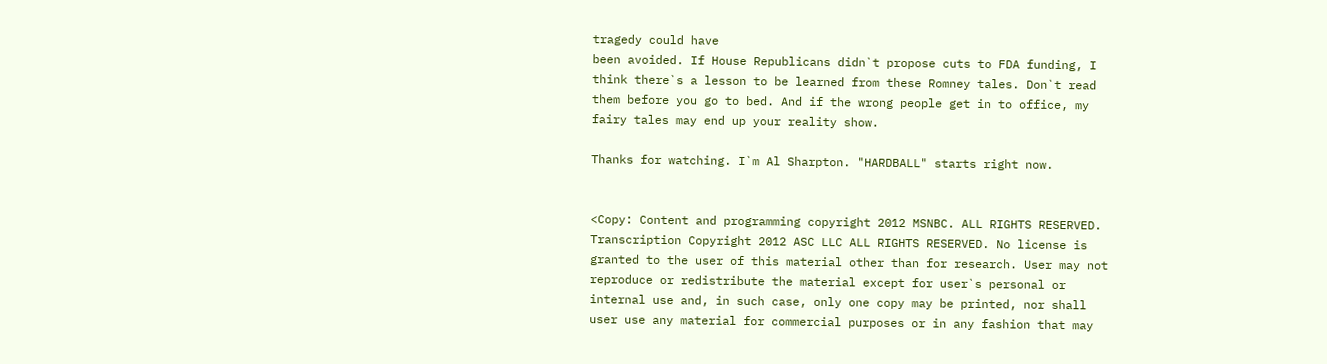tragedy could have
been avoided. If House Republicans didn`t propose cuts to FDA funding, I
think there`s a lesson to be learned from these Romney tales. Don`t read
them before you go to bed. And if the wrong people get in to office, my
fairy tales may end up your reality show.

Thanks for watching. I`m Al Sharpton. "HARDBALL" starts right now.


<Copy: Content and programming copyright 2012 MSNBC. ALL RIGHTS RESERVED.
Transcription Copyright 2012 ASC LLC ALL RIGHTS RESERVED. No license is
granted to the user of this material other than for research. User may not
reproduce or redistribute the material except for user`s personal or
internal use and, in such case, only one copy may be printed, nor shall
user use any material for commercial purposes or in any fashion that may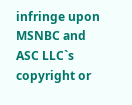infringe upon MSNBC and ASC LLC`s copyright or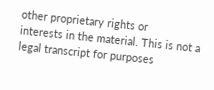other proprietary rights or
interests in the material. This is not a legal transcript for purposes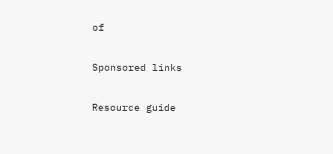of

Sponsored links

Resource guide